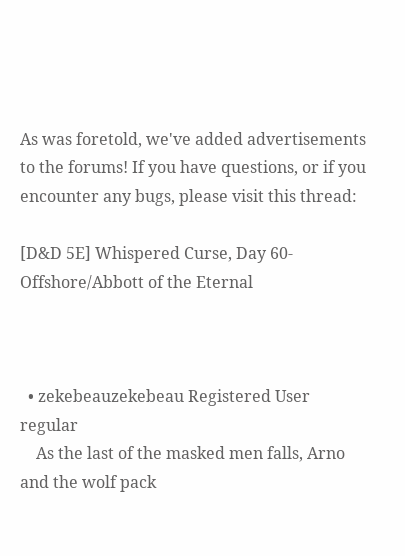As was foretold, we've added advertisements to the forums! If you have questions, or if you encounter any bugs, please visit this thread:

[D&D 5E] Whispered Curse, Day 60- Offshore/Abbott of the Eternal



  • zekebeauzekebeau Registered User regular
    As the last of the masked men falls, Arno and the wolf pack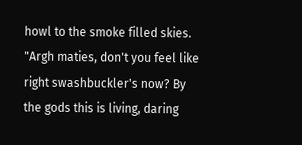howl to the smoke filled skies. "Argh maties, don't you feel like right swashbuckler's now? By the gods this is living, daring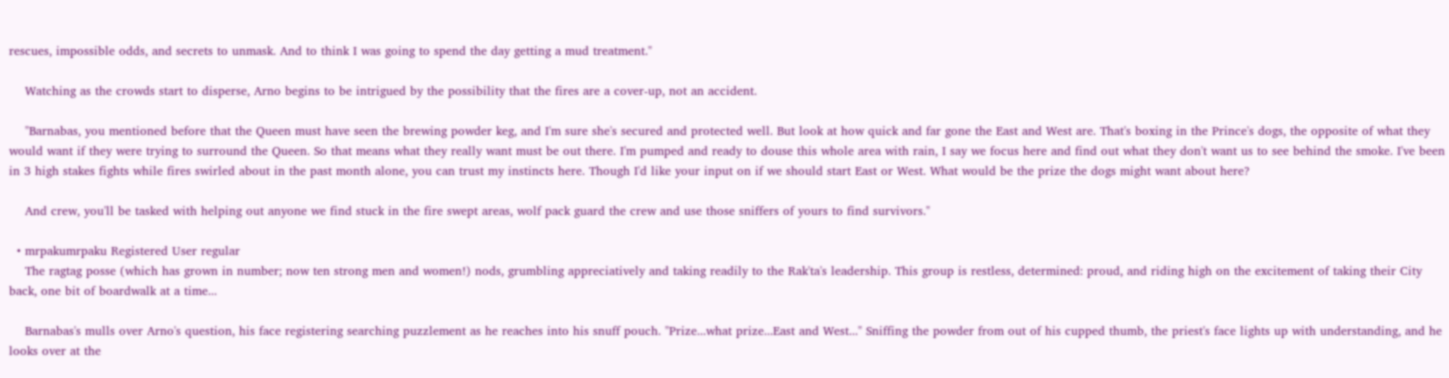rescues, impossible odds, and secrets to unmask. And to think I was going to spend the day getting a mud treatment."

    Watching as the crowds start to disperse, Arno begins to be intrigued by the possibility that the fires are a cover-up, not an accident.

    "Barnabas, you mentioned before that the Queen must have seen the brewing powder keg, and I'm sure she's secured and protected well. But look at how quick and far gone the East and West are. That's boxing in the Prince's dogs, the opposite of what they would want if they were trying to surround the Queen. So that means what they really want must be out there. I'm pumped and ready to douse this whole area with rain, I say we focus here and find out what they don't want us to see behind the smoke. I've been in 3 high stakes fights while fires swirled about in the past month alone, you can trust my instincts here. Though I'd like your input on if we should start East or West. What would be the prize the dogs might want about here?

    And crew, you'll be tasked with helping out anyone we find stuck in the fire swept areas, wolf pack guard the crew and use those sniffers of yours to find survivors."

  • mrpakumrpaku Registered User regular
    The ragtag posse (which has grown in number; now ten strong men and women!) nods, grumbling appreciatively and taking readily to the Rak'ta's leadership. This group is restless, determined: proud, and riding high on the excitement of taking their City back, one bit of boardwalk at a time...

    Barnabas's mulls over Arno's question, his face registering searching puzzlement as he reaches into his snuff pouch. "Prize...what prize...East and West..." Sniffing the powder from out of his cupped thumb, the priest's face lights up with understanding, and he looks over at the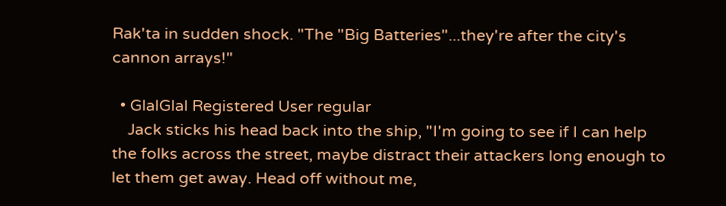Rak'ta in sudden shock. "The "Big Batteries"...they're after the city's cannon arrays!"

  • GlalGlal Registered User regular
    Jack sticks his head back into the ship, "I'm going to see if I can help the folks across the street, maybe distract their attackers long enough to let them get away. Head off without me,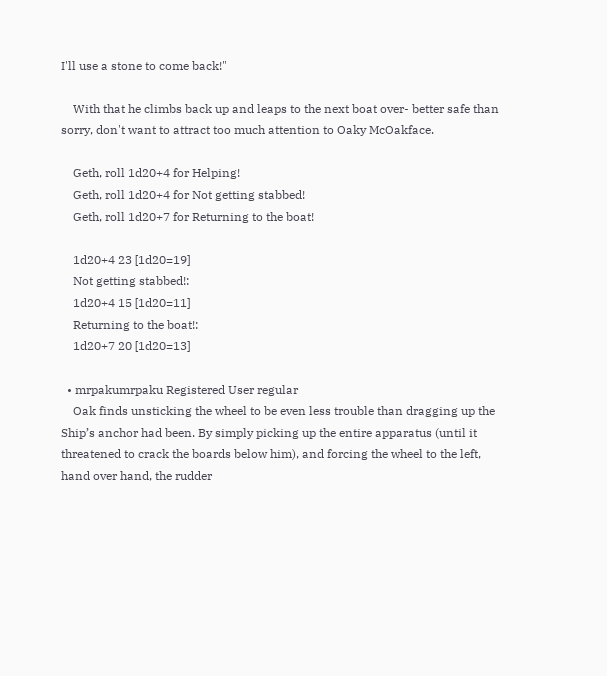I'll use a stone to come back!"

    With that he climbs back up and leaps to the next boat over- better safe than sorry, don't want to attract too much attention to Oaky McOakface.

    Geth, roll 1d20+4 for Helping!
    Geth, roll 1d20+4 for Not getting stabbed!
    Geth, roll 1d20+7 for Returning to the boat!

    1d20+4 23 [1d20=19]
    Not getting stabbed!:
    1d20+4 15 [1d20=11]
    Returning to the boat!:
    1d20+7 20 [1d20=13]

  • mrpakumrpaku Registered User regular
    Oak finds unsticking the wheel to be even less trouble than dragging up the Ship’s anchor had been. By simply picking up the entire apparatus (until it threatened to crack the boards below him), and forcing the wheel to the left, hand over hand, the rudder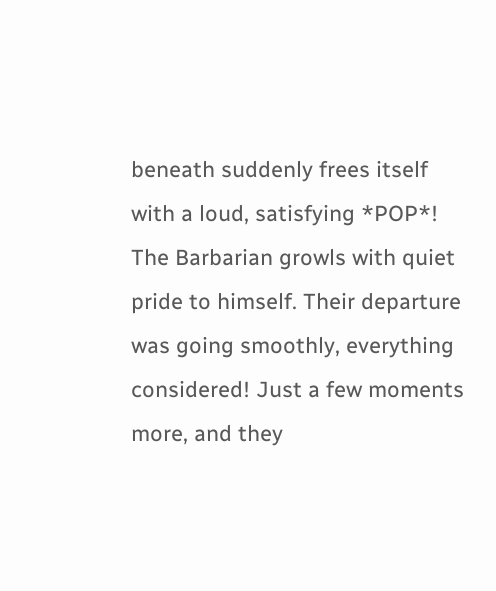beneath suddenly frees itself with a loud, satisfying *POP*! The Barbarian growls with quiet pride to himself. Their departure was going smoothly, everything considered! Just a few moments more, and they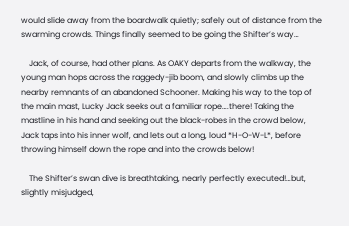would slide away from the boardwalk quietly; safely out of distance from the swarming crowds. Things finally seemed to be going the Shifter’s way…

    Jack, of course, had other plans. As OAKY departs from the walkway, the young man hops across the raggedy-jib boom, and slowly climbs up the nearby remnants of an abandoned Schooner. Making his way to the top of the main mast, Lucky Jack seeks out a familiar rope….there! Taking the mastline in his hand and seeking out the black-robes in the crowd below, Jack taps into his inner wolf, and lets out a long, loud *H-O-W-L*, before throwing himself down the rope and into the crowds below!

    The Shifter’s swan dive is breathtaking, nearly perfectly executed!…but, slightly misjudged,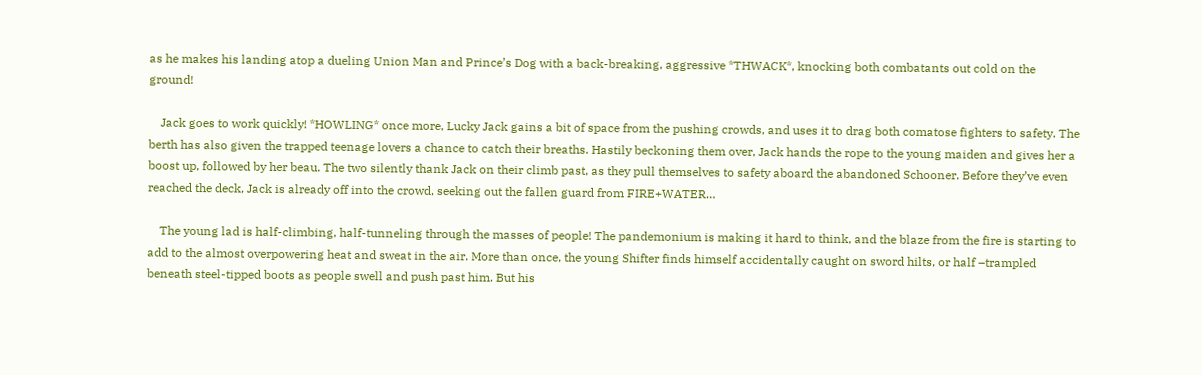as he makes his landing atop a dueling Union Man and Prince’s Dog with a back-breaking, aggressive *THWACK*, knocking both combatants out cold on the ground!

    Jack goes to work quickly! *HOWLING* once more, Lucky Jack gains a bit of space from the pushing crowds, and uses it to drag both comatose fighters to safety. The berth has also given the trapped teenage lovers a chance to catch their breaths. Hastily beckoning them over, Jack hands the rope to the young maiden and gives her a boost up, followed by her beau. The two silently thank Jack on their climb past, as they pull themselves to safety aboard the abandoned Schooner. Before they’ve even reached the deck, Jack is already off into the crowd, seeking out the fallen guard from FIRE+WATER…

    The young lad is half-climbing, half-tunneling through the masses of people! The pandemonium is making it hard to think, and the blaze from the fire is starting to add to the almost overpowering heat and sweat in the air. More than once, the young Shifter finds himself accidentally caught on sword hilts, or half –trampled beneath steel-tipped boots as people swell and push past him. But his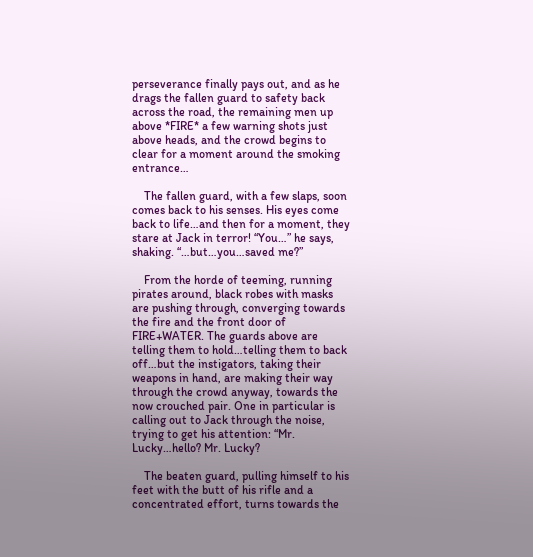perseverance finally pays out, and as he drags the fallen guard to safety back across the road, the remaining men up above *FIRE* a few warning shots just above heads, and the crowd begins to clear for a moment around the smoking entrance…

    The fallen guard, with a few slaps, soon comes back to his senses. His eyes come back to life…and then for a moment, they stare at Jack in terror! “You…” he says, shaking. “…but…you…saved me?”

    From the horde of teeming, running pirates around, black robes with masks are pushing through, converging towards the fire and the front door of FIRE+WATER. The guards above are telling them to hold…telling them to back off…but the instigators, taking their weapons in hand, are making their way through the crowd anyway, towards the now crouched pair. One in particular is calling out to Jack through the noise, trying to get his attention: “Mr. Lucky…hello? Mr. Lucky?

    The beaten guard, pulling himself to his feet with the butt of his rifle and a concentrated effort, turns towards the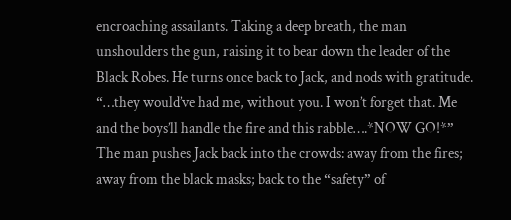encroaching assailants. Taking a deep breath, the man unshoulders the gun, raising it to bear down the leader of the Black Robes. He turns once back to Jack, and nods with gratitude. “…they would’ve had me, without you. I won’t forget that. Me and the boys’ll handle the fire and this rabble….*NOW GO!*” The man pushes Jack back into the crowds: away from the fires; away from the black masks; back to the “safety” of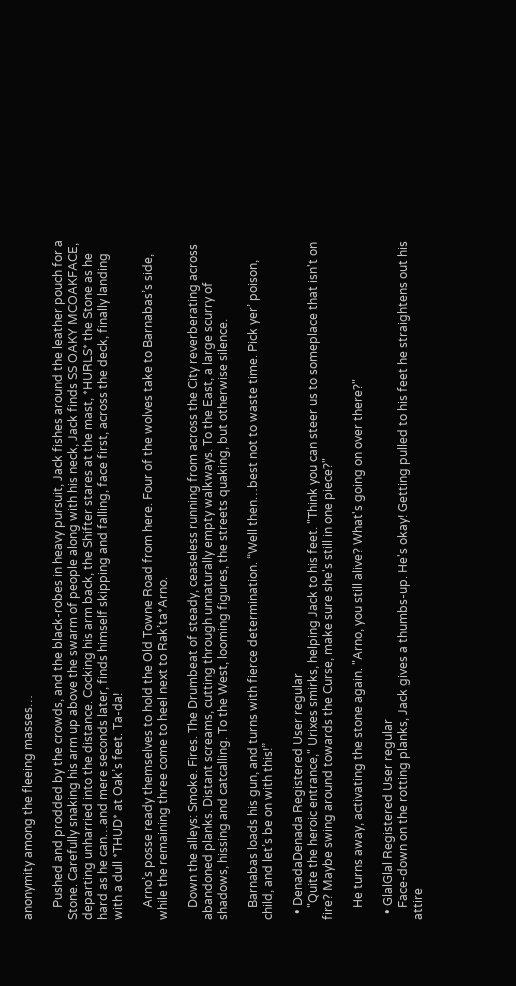anonymity among the fleeing masses…

    Pushed and prodded by the crowds, and the black-robes in heavy pursuit, Jack fishes around the leather pouch for a Stone. Carefully snaking his arm up above the swarm of people along with his neck, Jack finds SS OAKY MCOAKFACE, departing unharried into the distance. Cocking his arm back, the Shifter stares at the mast, *HURLS* the Stone as he hard as he can…and mere seconds later, finds himself skipping and falling, face first, across the deck, finally landing with a dull *THUD* at Oak’s feet. Ta-da!

    Arno’s posse ready themselves to hold the Old Towne Road from here. Four of the wolves take to Barnabas’s side, while the remaining three come to heel next to Rak’ta*Arno.

    Down the alleys: Smoke. Fires. The Drumbeat of steady, ceaseless running from across the City reverberating across abandoned planks. Distant screams, cutting through unnaturally empty walkways. To the East, a large scurry of shadows, hissing and catcalling. To the West, looming figures, the streets quaking, but otherwise silence.

    Barnabas loads his gun, and turns with fierce determination. “Well then…best not to waste time. Pick yer’ poison, child, and let’s be on with this!”

  • DenadaDenada Registered User regular
    "Quite the heroic entrance," Urixes smirks, helping Jack to his feet. "Think you can steer us to someplace that isn't on fire? Maybe swing around towards the Curse, make sure she's still in one piece?"

    He turns away, activating the stone again. "Arno, you still alive? What's going on over there?"

  • GlalGlal Registered User regular
    Face-down on the rotting planks, Jack gives a thumbs-up. He's okay! Getting pulled to his feet he straightens out his attire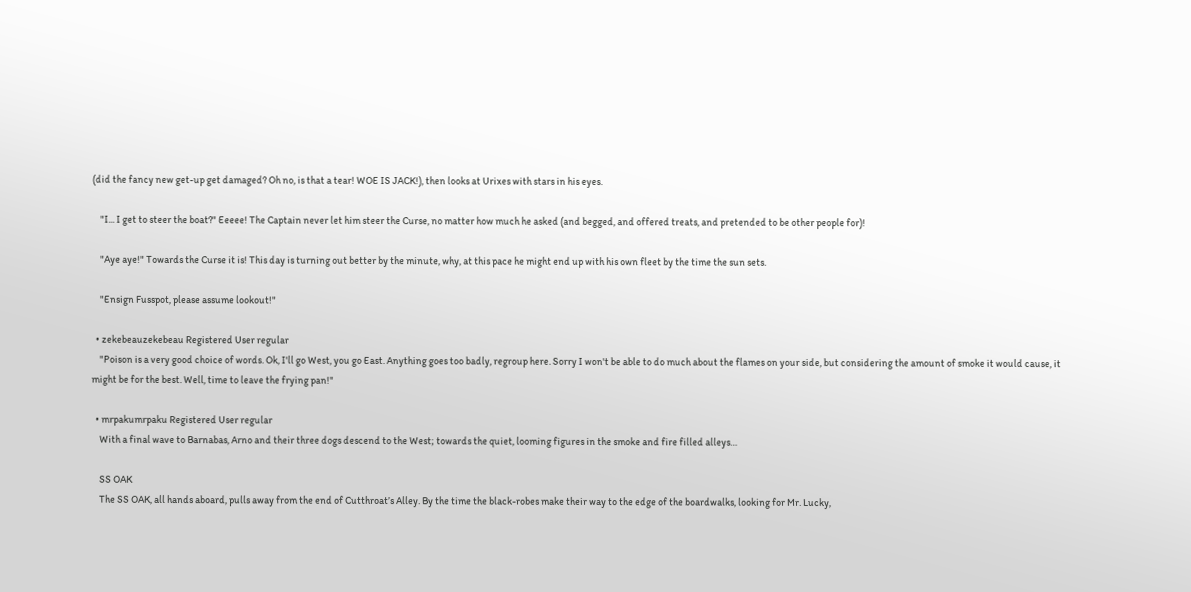(did the fancy new get-up get damaged? Oh no, is that a tear! WOE IS JACK!), then looks at Urixes with stars in his eyes.

    "I... I get to steer the boat?" Eeeee! The Captain never let him steer the Curse, no matter how much he asked (and begged, and offered treats, and pretended to be other people for)!

    "Aye aye!" Towards the Curse it is! This day is turning out better by the minute, why, at this pace he might end up with his own fleet by the time the sun sets.

    "Ensign Fusspot, please assume lookout!"

  • zekebeauzekebeau Registered User regular
    "Poison is a very good choice of words. Ok, I'll go West, you go East. Anything goes too badly, regroup here. Sorry I won't be able to do much about the flames on your side, but considering the amount of smoke it would cause, it might be for the best. Well, time to leave the frying pan!"

  • mrpakumrpaku Registered User regular
    With a final wave to Barnabas, Arno and their three dogs descend to the West; towards the quiet, looming figures in the smoke and fire filled alleys…

    SS OAK
    The SS OAK, all hands aboard, pulls away from the end of Cutthroat’s Alley. By the time the black-robes make their way to the edge of the boardwalks, looking for Mr. Lucky,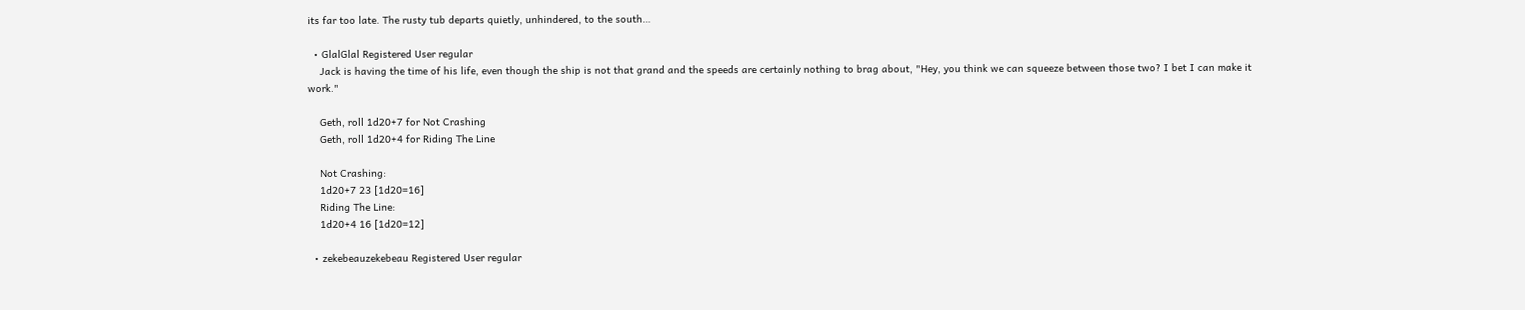its far too late. The rusty tub departs quietly, unhindered, to the south…

  • GlalGlal Registered User regular
    Jack is having the time of his life, even though the ship is not that grand and the speeds are certainly nothing to brag about, "Hey, you think we can squeeze between those two? I bet I can make it work."

    Geth, roll 1d20+7 for Not Crashing
    Geth, roll 1d20+4 for Riding The Line

    Not Crashing:
    1d20+7 23 [1d20=16]
    Riding The Line:
    1d20+4 16 [1d20=12]

  • zekebeauzekebeau Registered User regular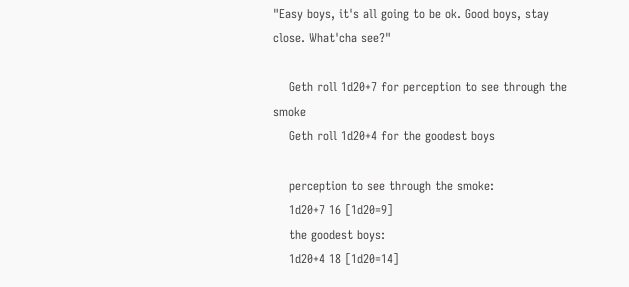"Easy boys, it's all going to be ok. Good boys, stay close. What'cha see?"

    Geth roll 1d20+7 for perception to see through the smoke
    Geth roll 1d20+4 for the goodest boys

    perception to see through the smoke:
    1d20+7 16 [1d20=9]
    the goodest boys:
    1d20+4 18 [1d20=14]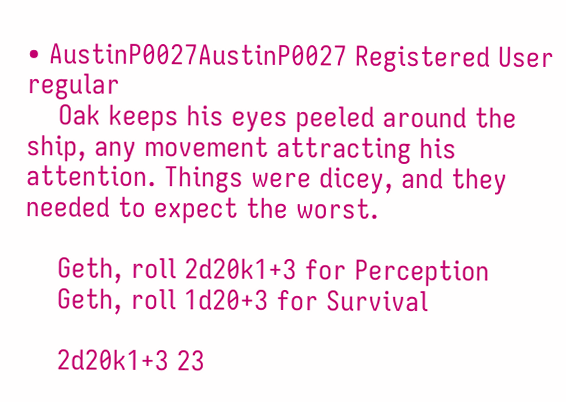• AustinP0027AustinP0027 Registered User regular
    Oak keeps his eyes peeled around the ship, any movement attracting his attention. Things were dicey, and they needed to expect the worst.

    Geth, roll 2d20k1+3 for Perception
    Geth, roll 1d20+3 for Survival

    2d20k1+3 23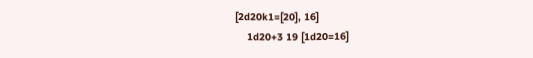[2d20k1=[20], 16]
    1d20+3 19 [1d20=16]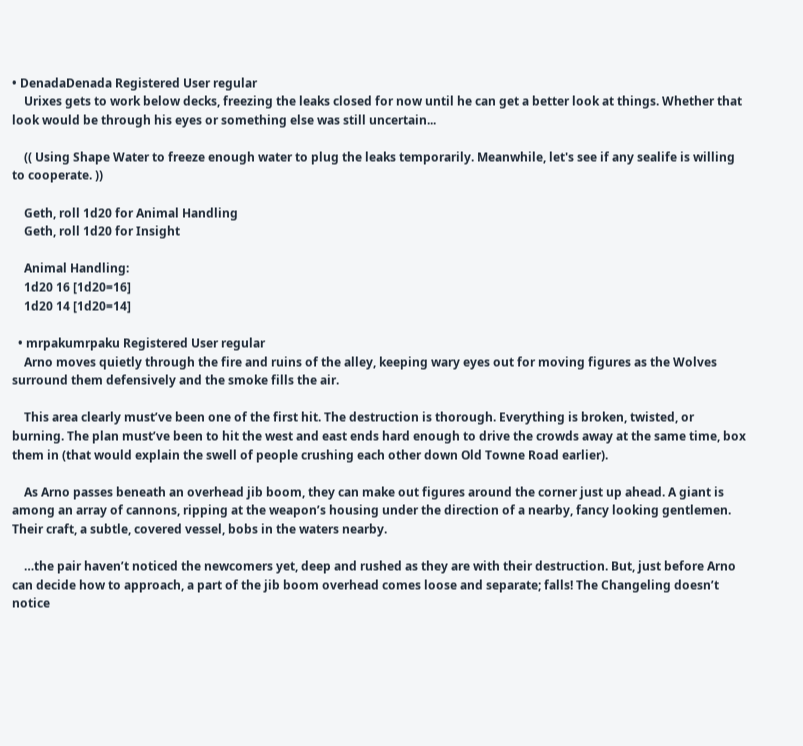• DenadaDenada Registered User regular
    Urixes gets to work below decks, freezing the leaks closed for now until he can get a better look at things. Whether that look would be through his eyes or something else was still uncertain...

    (( Using Shape Water to freeze enough water to plug the leaks temporarily. Meanwhile, let's see if any sealife is willing to cooperate. ))

    Geth, roll 1d20 for Animal Handling
    Geth, roll 1d20 for Insight

    Animal Handling:
    1d20 16 [1d20=16]
    1d20 14 [1d20=14]

  • mrpakumrpaku Registered User regular
    Arno moves quietly through the fire and ruins of the alley, keeping wary eyes out for moving figures as the Wolves surround them defensively and the smoke fills the air.

    This area clearly must’ve been one of the first hit. The destruction is thorough. Everything is broken, twisted, or burning. The plan must’ve been to hit the west and east ends hard enough to drive the crowds away at the same time, box them in (that would explain the swell of people crushing each other down Old Towne Road earlier).

    As Arno passes beneath an overhead jib boom, they can make out figures around the corner just up ahead. A giant is among an array of cannons, ripping at the weapon’s housing under the direction of a nearby, fancy looking gentlemen. Their craft, a subtle, covered vessel, bobs in the waters nearby.

    …the pair haven’t noticed the newcomers yet, deep and rushed as they are with their destruction. But, just before Arno can decide how to approach, a part of the jib boom overhead comes loose and separate; falls! The Changeling doesn’t notice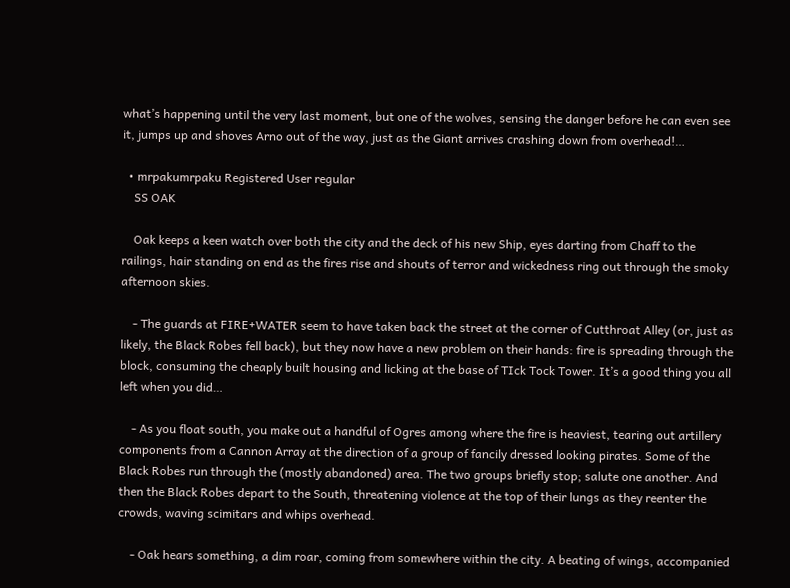what’s happening until the very last moment, but one of the wolves, sensing the danger before he can even see it, jumps up and shoves Arno out of the way, just as the Giant arrives crashing down from overhead!…

  • mrpakumrpaku Registered User regular
    SS OAK

    Oak keeps a keen watch over both the city and the deck of his new Ship, eyes darting from Chaff to the railings, hair standing on end as the fires rise and shouts of terror and wickedness ring out through the smoky afternoon skies.

    - The guards at FIRE+WATER seem to have taken back the street at the corner of Cutthroat Alley (or, just as likely, the Black Robes fell back), but they now have a new problem on their hands: fire is spreading through the block, consuming the cheaply built housing and licking at the base of TIck Tock Tower. It’s a good thing you all left when you did…

    - As you float south, you make out a handful of Ogres among where the fire is heaviest, tearing out artillery components from a Cannon Array at the direction of a group of fancily dressed looking pirates. Some of the Black Robes run through the (mostly abandoned) area. The two groups briefly stop; salute one another. And then the Black Robes depart to the South, threatening violence at the top of their lungs as they reenter the crowds, waving scimitars and whips overhead.

    - Oak hears something, a dim roar, coming from somewhere within the city. A beating of wings, accompanied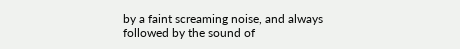by a faint screaming noise, and always followed by the sound of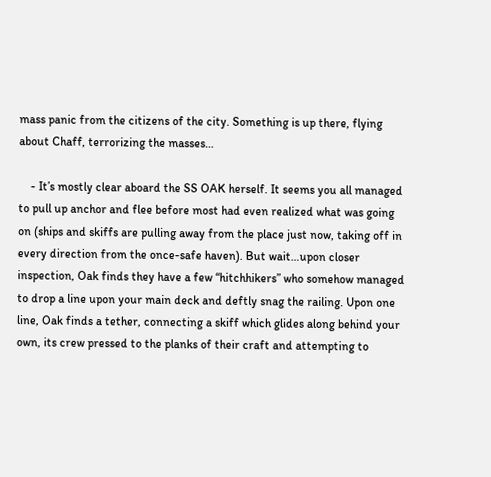mass panic from the citizens of the city. Something is up there, flying about Chaff, terrorizing the masses…

    - It’s mostly clear aboard the SS OAK herself. It seems you all managed to pull up anchor and flee before most had even realized what was going on (ships and skiffs are pulling away from the place just now, taking off in every direction from the once-safe haven). But wait…upon closer inspection, Oak finds they have a few “hitchhikers” who somehow managed to drop a line upon your main deck and deftly snag the railing. Upon one line, Oak finds a tether, connecting a skiff which glides along behind your own, its crew pressed to the planks of their craft and attempting to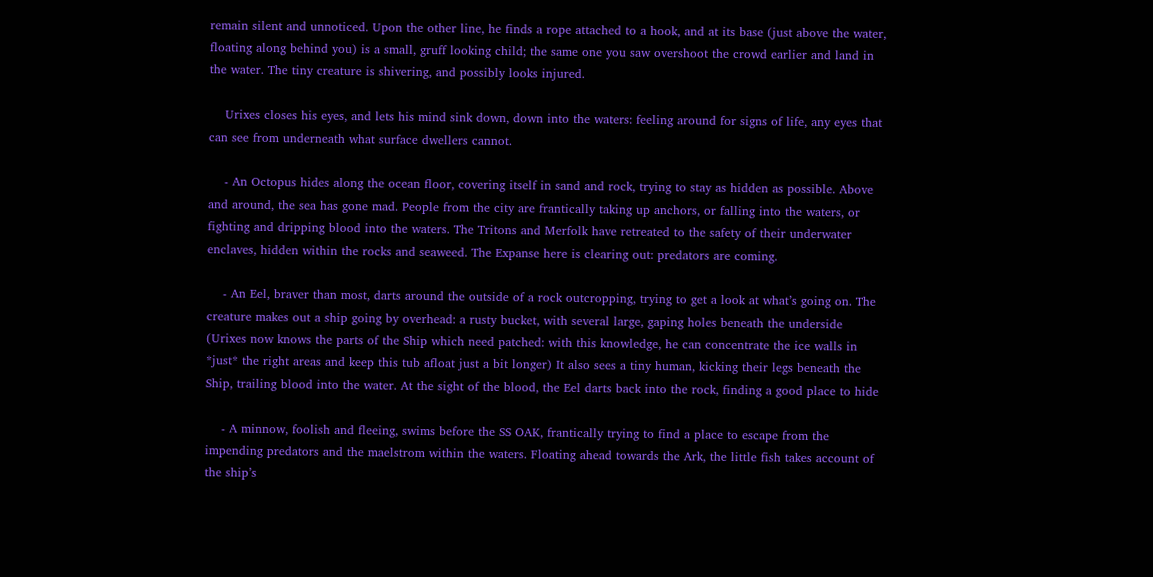remain silent and unnoticed. Upon the other line, he finds a rope attached to a hook, and at its base (just above the water, floating along behind you) is a small, gruff looking child; the same one you saw overshoot the crowd earlier and land in the water. The tiny creature is shivering, and possibly looks injured.

    Urixes closes his eyes, and lets his mind sink down, down into the waters: feeling around for signs of life, any eyes that can see from underneath what surface dwellers cannot.

    - An Octopus hides along the ocean floor, covering itself in sand and rock, trying to stay as hidden as possible. Above and around, the sea has gone mad. People from the city are frantically taking up anchors, or falling into the waters, or fighting and dripping blood into the waters. The Tritons and Merfolk have retreated to the safety of their underwater enclaves, hidden within the rocks and seaweed. The Expanse here is clearing out: predators are coming.

    - An Eel, braver than most, darts around the outside of a rock outcropping, trying to get a look at what’s going on. The creature makes out a ship going by overhead: a rusty bucket, with several large, gaping holes beneath the underside (Urixes now knows the parts of the Ship which need patched: with this knowledge, he can concentrate the ice walls in *just* the right areas and keep this tub afloat just a bit longer) It also sees a tiny human, kicking their legs beneath the Ship, trailing blood into the water. At the sight of the blood, the Eel darts back into the rock, finding a good place to hide

    - A minnow, foolish and fleeing, swims before the SS OAK, frantically trying to find a place to escape from the impending predators and the maelstrom within the waters. Floating ahead towards the Ark, the little fish takes account of the ship’s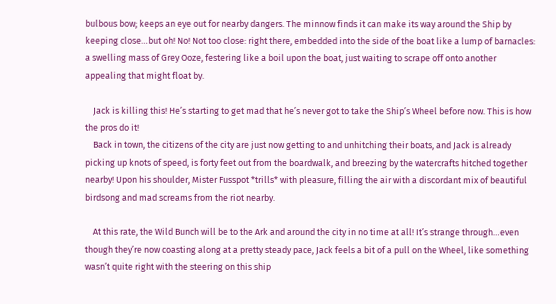bulbous bow; keeps an eye out for nearby dangers. The minnow finds it can make its way around the Ship by keeping close…but oh! No! Not too close: right there, embedded into the side of the boat like a lump of barnacles: a swelling mass of Grey Ooze, festering like a boil upon the boat, just waiting to scrape off onto another appealing that might float by.

    Jack is killing this! He’s starting to get mad that he’s never got to take the Ship’s Wheel before now. This is how the pros do it!
    Back in town, the citizens of the city are just now getting to and unhitching their boats, and Jack is already picking up knots of speed, is forty feet out from the boardwalk, and breezing by the watercrafts hitched together nearby! Upon his shoulder, Mister Fusspot *trills* with pleasure, filling the air with a discordant mix of beautiful birdsong and mad screams from the riot nearby.

    At this rate, the Wild Bunch will be to the Ark and around the city in no time at all! It’s strange through…even though they’re now coasting along at a pretty steady pace, Jack feels a bit of a pull on the Wheel, like something wasn’t quite right with the steering on this ship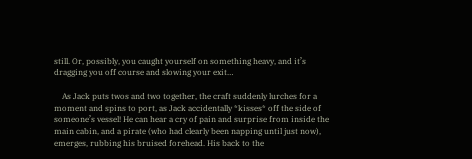still. Or, possibly, you caught yourself on something heavy, and it’s dragging you off course and slowing your exit…

    As Jack puts twos and two together, the craft suddenly lurches for a moment and spins to port, as Jack accidentally *kisses* off the side of someone’s vessel! He can hear a cry of pain and surprise from inside the main cabin, and a pirate (who had clearly been napping until just now), emerges, rubbing his bruised forehead. His back to the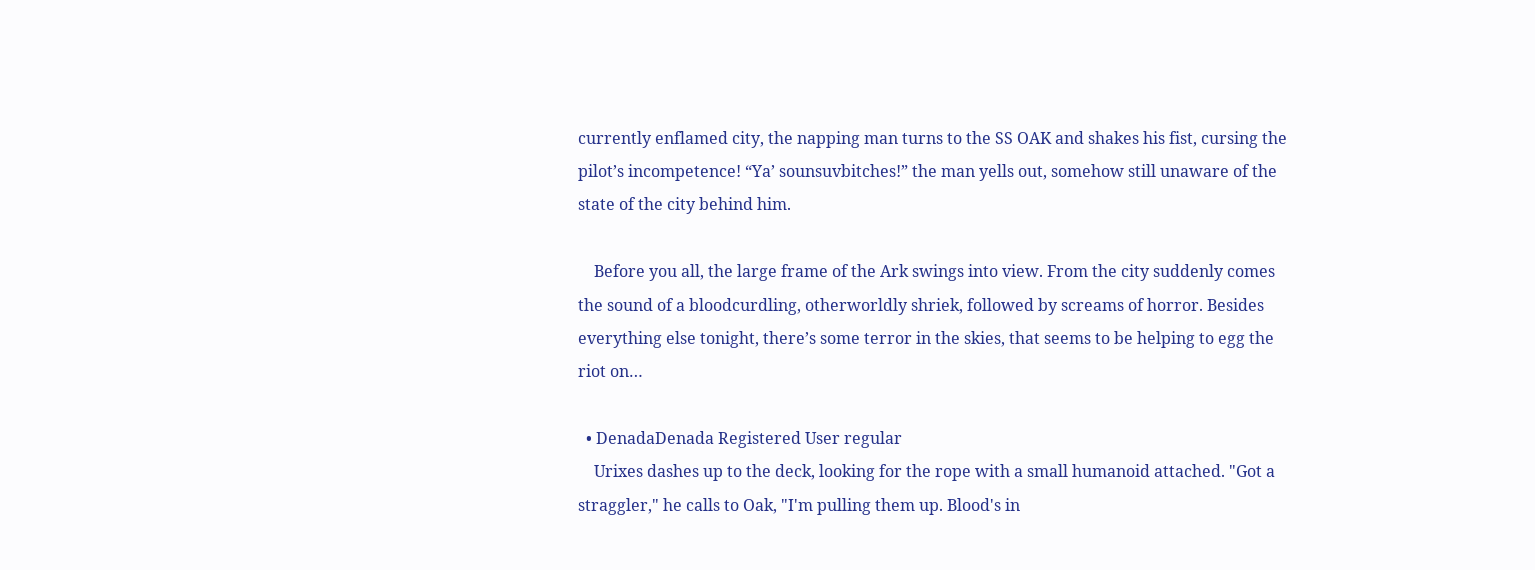currently enflamed city, the napping man turns to the SS OAK and shakes his fist, cursing the pilot’s incompetence! “Ya’ sounsuvbitches!” the man yells out, somehow still unaware of the state of the city behind him.

    Before you all, the large frame of the Ark swings into view. From the city suddenly comes the sound of a bloodcurdling, otherworldly shriek, followed by screams of horror. Besides everything else tonight, there’s some terror in the skies, that seems to be helping to egg the riot on…

  • DenadaDenada Registered User regular
    Urixes dashes up to the deck, looking for the rope with a small humanoid attached. "Got a straggler," he calls to Oak, "I'm pulling them up. Blood's in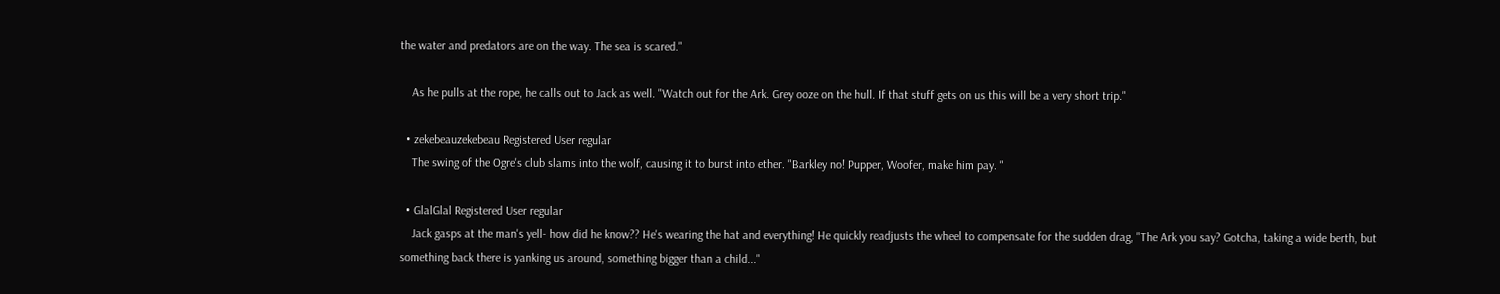the water and predators are on the way. The sea is scared."

    As he pulls at the rope, he calls out to Jack as well. "Watch out for the Ark. Grey ooze on the hull. If that stuff gets on us this will be a very short trip."

  • zekebeauzekebeau Registered User regular
    The swing of the Ogre's club slams into the wolf, causing it to burst into ether. "Barkley no! Pupper, Woofer, make him pay. "

  • GlalGlal Registered User regular
    Jack gasps at the man's yell- how did he know?? He's wearing the hat and everything! He quickly readjusts the wheel to compensate for the sudden drag, "The Ark you say? Gotcha, taking a wide berth, but something back there is yanking us around, something bigger than a child..."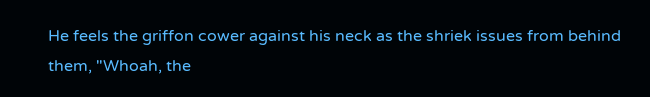He feels the griffon cower against his neck as the shriek issues from behind them, "Whoah, the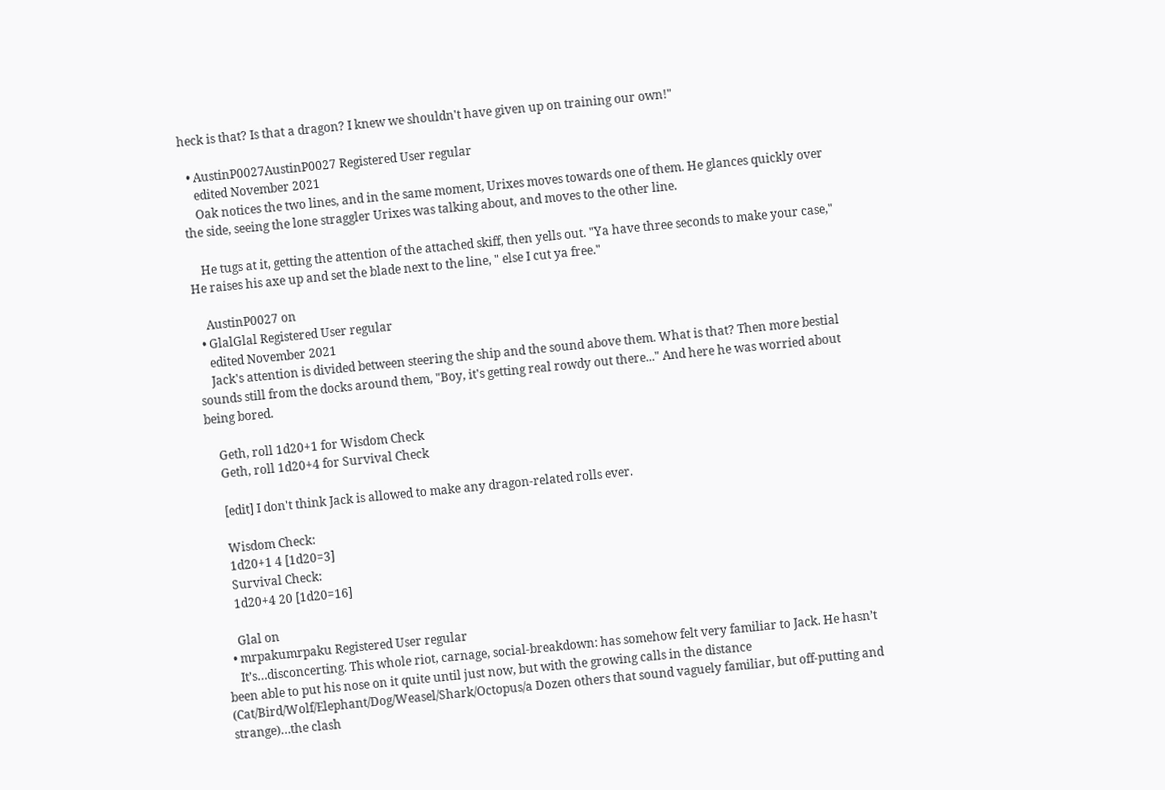heck is that? Is that a dragon? I knew we shouldn't have given up on training our own!"

  • AustinP0027AustinP0027 Registered User regular
    edited November 2021
    Oak notices the two lines, and in the same moment, Urixes moves towards one of them. He glances quickly over the side, seeing the lone straggler Urixes was talking about, and moves to the other line.

    He tugs at it, getting the attention of the attached skiff, then yells out. "Ya have three seconds to make your case," He raises his axe up and set the blade next to the line, " else I cut ya free."

    AustinP0027 on
  • GlalGlal Registered User regular
    edited November 2021
    Jack's attention is divided between steering the ship and the sound above them. What is that? Then more bestial sounds still from the docks around them, "Boy, it's getting real rowdy out there..." And here he was worried about being bored.

    Geth, roll 1d20+1 for Wisdom Check
    Geth, roll 1d20+4 for Survival Check

    [edit] I don't think Jack is allowed to make any dragon-related rolls ever.

    Wisdom Check:
    1d20+1 4 [1d20=3]
    Survival Check:
    1d20+4 20 [1d20=16]

    Glal on
  • mrpakumrpaku Registered User regular
    It’s…disconcerting. This whole riot, carnage, social-breakdown: has somehow felt very familiar to Jack. He hasn’t been able to put his nose on it quite until just now, but with the growing calls in the distance (Cat/Bird/Wolf/Elephant/Dog/Weasel/Shark/Octopus/a Dozen others that sound vaguely familiar, but off-putting and strange)…the clash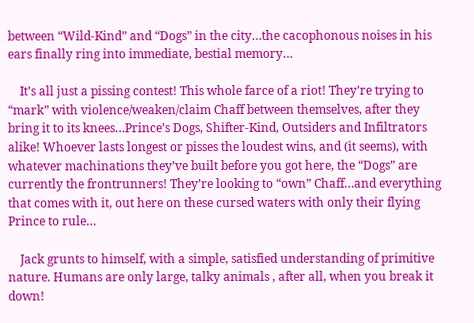between “Wild-Kind” and “Dogs” in the city…the cacophonous noises in his ears finally ring into immediate, bestial memory…

    It’s all just a pissing contest! This whole farce of a riot! They’re trying to “mark” with violence/weaken/claim Chaff between themselves, after they bring it to its knees…Prince’s Dogs, Shifter-Kind, Outsiders and Infiltrators alike! Whoever lasts longest or pisses the loudest wins, and (it seems), with whatever machinations they’ve built before you got here, the “Dogs” are currently the frontrunners! They’re looking to “own” Chaff…and everything that comes with it, out here on these cursed waters with only their flying Prince to rule…

    Jack grunts to himself, with a simple, satisfied understanding of primitive nature. Humans are only large, talky animals , after all, when you break it down!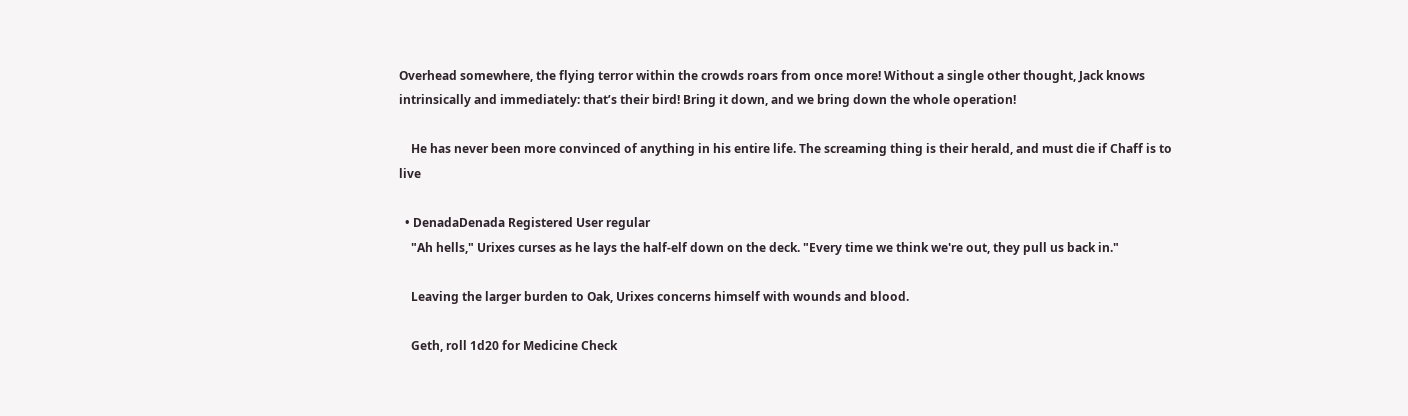Overhead somewhere, the flying terror within the crowds roars from once more! Without a single other thought, Jack knows intrinsically and immediately: that’s their bird! Bring it down, and we bring down the whole operation!

    He has never been more convinced of anything in his entire life. The screaming thing is their herald, and must die if Chaff is to live

  • DenadaDenada Registered User regular
    "Ah hells," Urixes curses as he lays the half-elf down on the deck. "Every time we think we're out, they pull us back in."

    Leaving the larger burden to Oak, Urixes concerns himself with wounds and blood.

    Geth, roll 1d20 for Medicine Check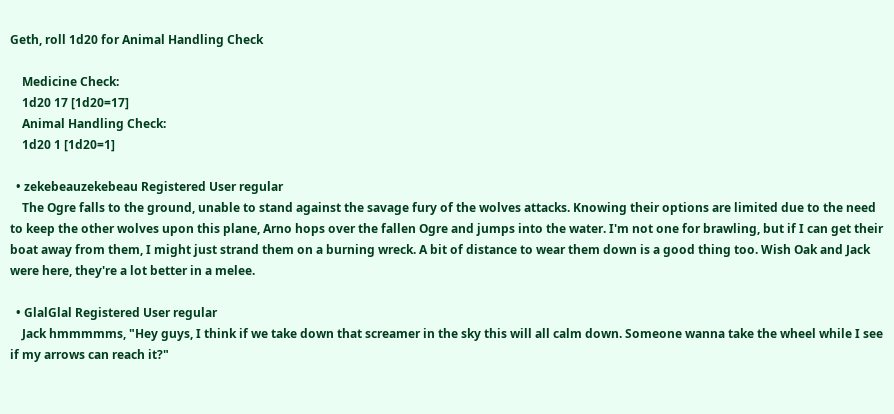Geth, roll 1d20 for Animal Handling Check

    Medicine Check:
    1d20 17 [1d20=17]
    Animal Handling Check:
    1d20 1 [1d20=1]

  • zekebeauzekebeau Registered User regular
    The Ogre falls to the ground, unable to stand against the savage fury of the wolves attacks. Knowing their options are limited due to the need to keep the other wolves upon this plane, Arno hops over the fallen Ogre and jumps into the water. I'm not one for brawling, but if I can get their boat away from them, I might just strand them on a burning wreck. A bit of distance to wear them down is a good thing too. Wish Oak and Jack were here, they're a lot better in a melee.

  • GlalGlal Registered User regular
    Jack hmmmmms, "Hey guys, I think if we take down that screamer in the sky this will all calm down. Someone wanna take the wheel while I see if my arrows can reach it?"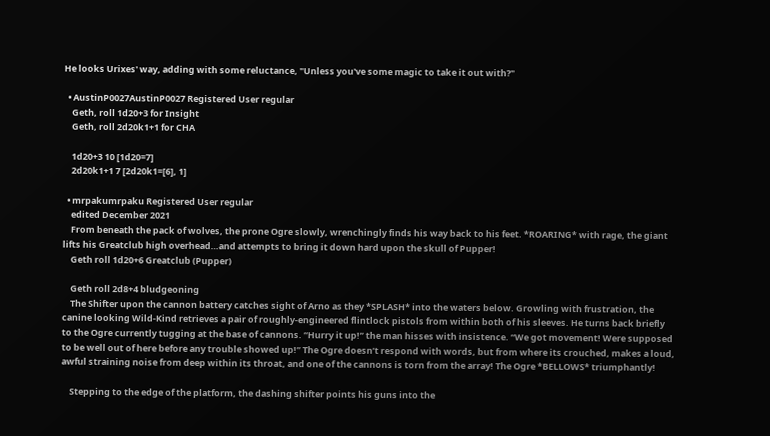He looks Urixes' way, adding with some reluctance, "Unless you've some magic to take it out with?"

  • AustinP0027AustinP0027 Registered User regular
    Geth, roll 1d20+3 for Insight
    Geth, roll 2d20k1+1 for CHA

    1d20+3 10 [1d20=7]
    2d20k1+1 7 [2d20k1=[6], 1]

  • mrpakumrpaku Registered User regular
    edited December 2021
    From beneath the pack of wolves, the prone Ogre slowly, wrenchingly finds his way back to his feet. *ROARING* with rage, the giant lifts his Greatclub high overhead…and attempts to bring it down hard upon the skull of Pupper!
    Geth roll 1d20+6 Greatclub (Pupper)

    Geth roll 2d8+4 bludgeoning
    The Shifter upon the cannon battery catches sight of Arno as they *SPLASH* into the waters below. Growling with frustration, the canine looking Wild-Kind retrieves a pair of roughly-engineered flintlock pistols from within both of his sleeves. He turns back briefly to the Ogre currently tugging at the base of cannons. “Hurry it up!” the man hisses with insistence. “We got movement! Were supposed to be well out of here before any trouble showed up!” The Ogre doesn’t respond with words, but from where its crouched, makes a loud, awful straining noise from deep within its throat, and one of the cannons is torn from the array! The Ogre *BELLOWS* triumphantly!

    Stepping to the edge of the platform, the dashing shifter points his guns into the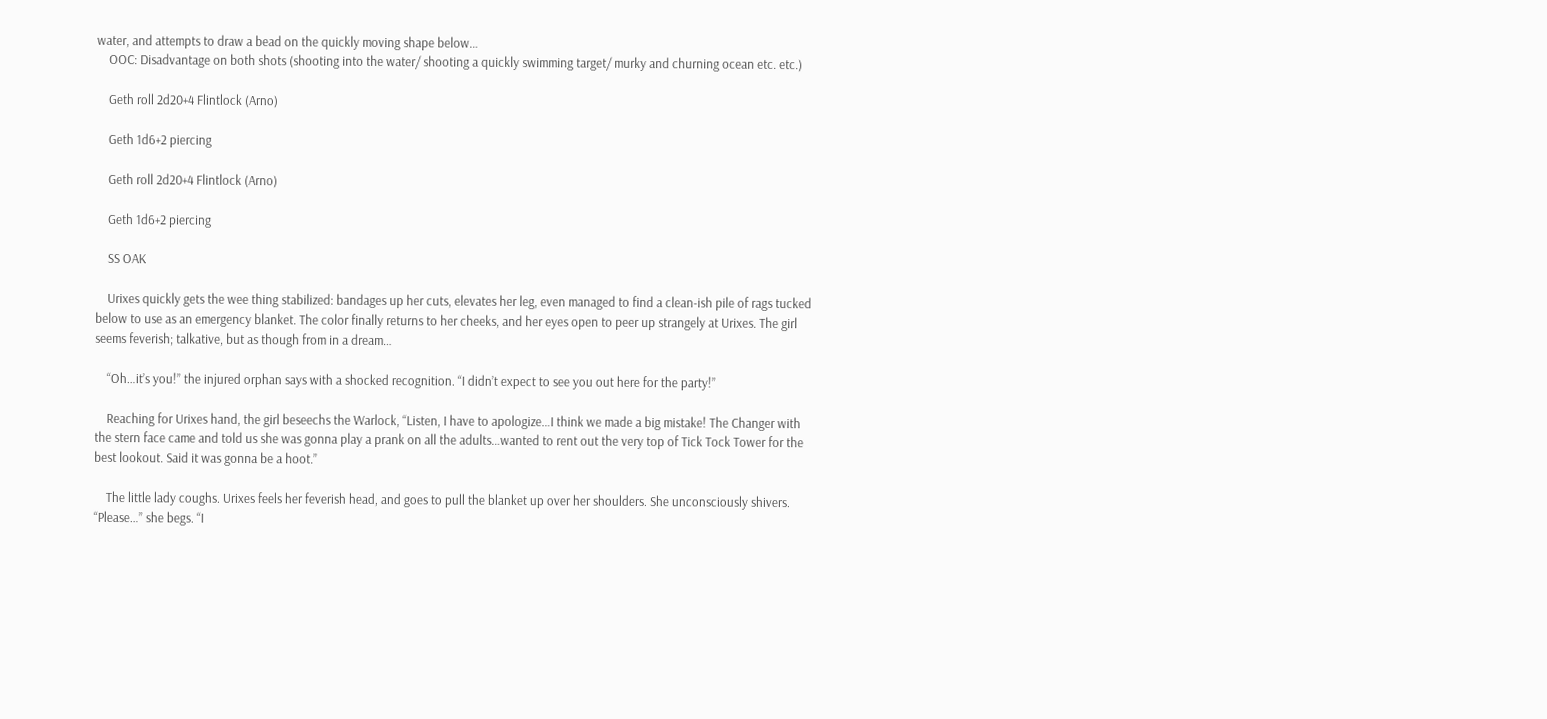water, and attempts to draw a bead on the quickly moving shape below…
    OOC: Disadvantage on both shots (shooting into the water/ shooting a quickly swimming target/ murky and churning ocean etc. etc.)

    Geth roll 2d20+4 Flintlock (Arno)

    Geth 1d6+2 piercing

    Geth roll 2d20+4 Flintlock (Arno)

    Geth 1d6+2 piercing

    SS OAK

    Urixes quickly gets the wee thing stabilized: bandages up her cuts, elevates her leg, even managed to find a clean-ish pile of rags tucked below to use as an emergency blanket. The color finally returns to her cheeks, and her eyes open to peer up strangely at Urixes. The girl seems feverish; talkative, but as though from in a dream…

    “Oh…it’s you!” the injured orphan says with a shocked recognition. “I didn’t expect to see you out here for the party!”

    Reaching for Urixes hand, the girl beseechs the Warlock, “Listen, I have to apologize…I think we made a big mistake! The Changer with the stern face came and told us she was gonna play a prank on all the adults…wanted to rent out the very top of Tick Tock Tower for the best lookout. Said it was gonna be a hoot.”

    The little lady coughs. Urixes feels her feverish head, and goes to pull the blanket up over her shoulders. She unconsciously shivers. “Please…” she begs. “I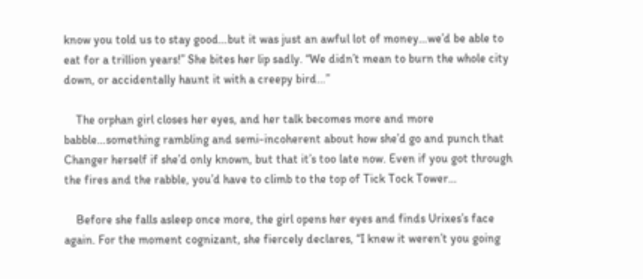know you told us to stay good…but it was just an awful lot of money…we’d be able to eat for a trillion years!” She bites her lip sadly. “We didn’t mean to burn the whole city down, or accidentally haunt it with a creepy bird…”

    The orphan girl closes her eyes, and her talk becomes more and more babble…something rambling and semi-incoherent about how she’d go and punch that Changer herself if she’d only known, but that it’s too late now. Even if you got through the fires and the rabble, you’d have to climb to the top of Tick Tock Tower…

    Before she falls asleep once more, the girl opens her eyes and finds Urixes’s face again. For the moment cognizant, she fiercely declares, “I knew it weren’t you going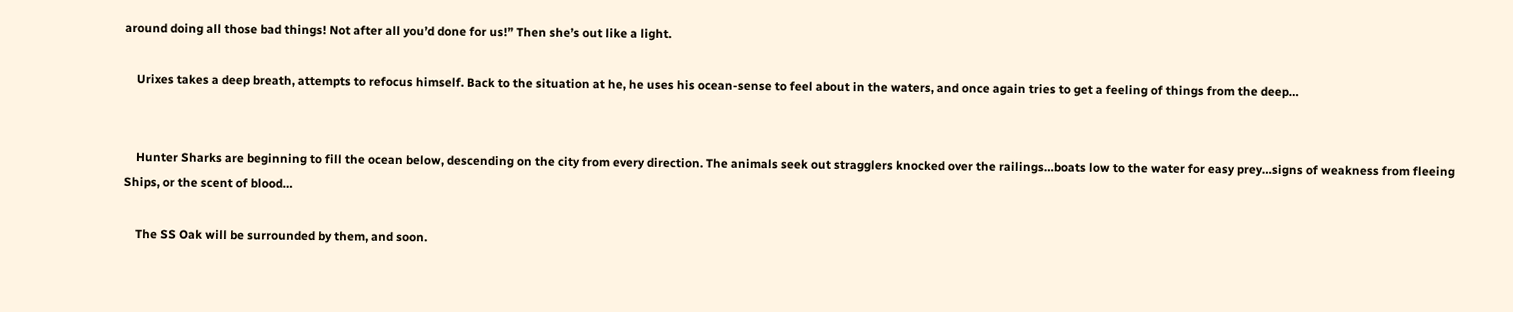around doing all those bad things! Not after all you’d done for us!” Then she’s out like a light.

    Urixes takes a deep breath, attempts to refocus himself. Back to the situation at he, he uses his ocean-sense to feel about in the waters, and once again tries to get a feeling of things from the deep…


    Hunter Sharks are beginning to fill the ocean below, descending on the city from every direction. The animals seek out stragglers knocked over the railings…boats low to the water for easy prey…signs of weakness from fleeing Ships, or the scent of blood…

    The SS Oak will be surrounded by them, and soon.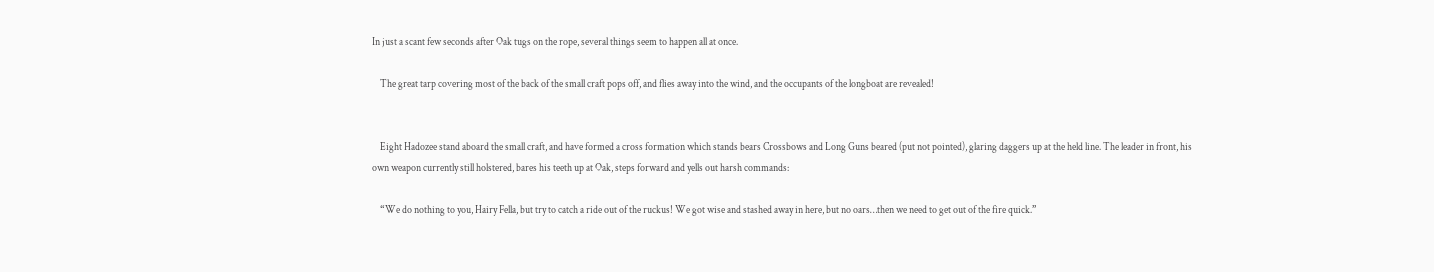In just a scant few seconds after Oak tugs on the rope, several things seem to happen all at once.

    The great tarp covering most of the back of the small craft pops off, and flies away into the wind, and the occupants of the longboat are revealed!


    Eight Hadozee stand aboard the small craft, and have formed a cross formation which stands bears Crossbows and Long Guns beared (put not pointed), glaring daggers up at the held line. The leader in front, his own weapon currently still holstered, bares his teeth up at Oak, steps forward and yells out harsh commands:

    “We do nothing to you, Hairy Fella, but try to catch a ride out of the ruckus! We got wise and stashed away in here, but no oars…then we need to get out of the fire quick.”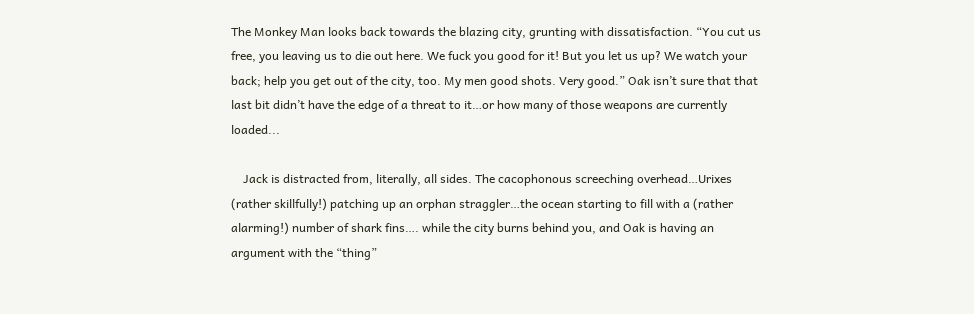The Monkey Man looks back towards the blazing city, grunting with dissatisfaction. “You cut us free, you leaving us to die out here. We fuck you good for it! But you let us up? We watch your back; help you get out of the city, too. My men good shots. Very good.” Oak isn’t sure that that last bit didn’t have the edge of a threat to it…or how many of those weapons are currently loaded...

    Jack is distracted from, literally, all sides. The cacophonous screeching overhead…Urixes (rather skillfully!) patching up an orphan straggler…the ocean starting to fill with a (rather alarming!) number of shark fins…. while the city burns behind you, and Oak is having an argument with the “thing”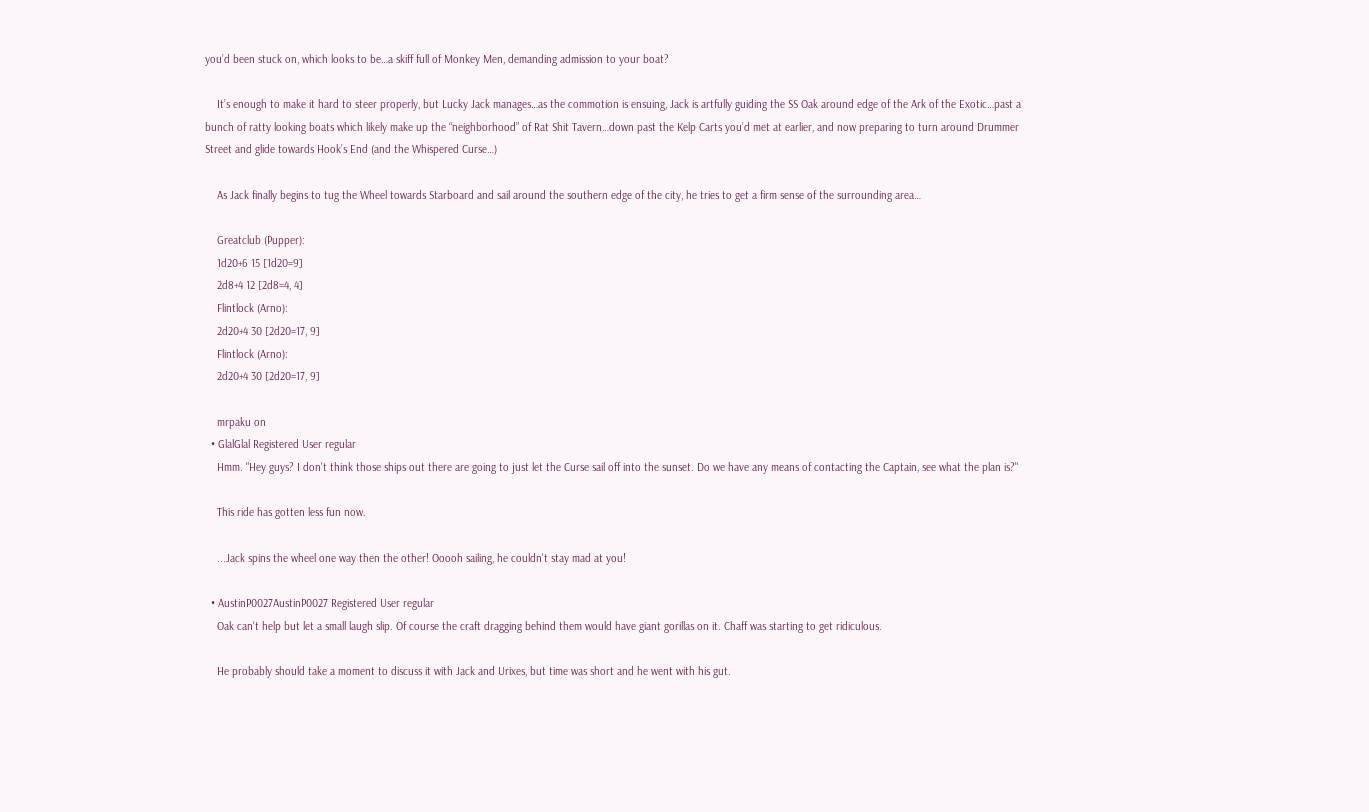you’d been stuck on, which looks to be…a skiff full of Monkey Men, demanding admission to your boat?

    It’s enough to make it hard to steer properly, but Lucky Jack manages…as the commotion is ensuing, Jack is artfully guiding the SS Oak around edge of the Ark of the Exotic…past a bunch of ratty looking boats which likely make up the “neighborhood” of Rat Shit Tavern…down past the Kelp Carts you’d met at earlier, and now preparing to turn around Drummer Street and glide towards Hook’s End (and the Whispered Curse…)

    As Jack finally begins to tug the Wheel towards Starboard and sail around the southern edge of the city, he tries to get a firm sense of the surrounding area…

    Greatclub (Pupper):
    1d20+6 15 [1d20=9]
    2d8+4 12 [2d8=4, 4]
    Flintlock (Arno):
    2d20+4 30 [2d20=17, 9]
    Flintlock (Arno):
    2d20+4 30 [2d20=17, 9]

    mrpaku on
  • GlalGlal Registered User regular
    Hmm. "Hey guys? I don't think those ships out there are going to just let the Curse sail off into the sunset. Do we have any means of contacting the Captain, see what the plan is?"

    This ride has gotten less fun now.

    ...Jack spins the wheel one way then the other! Ooooh sailing, he couldn't stay mad at you!

  • AustinP0027AustinP0027 Registered User regular
    Oak can't help but let a small laugh slip. Of course the craft dragging behind them would have giant gorillas on it. Chaff was starting to get ridiculous.

    He probably should take a moment to discuss it with Jack and Urixes, but time was short and he went with his gut.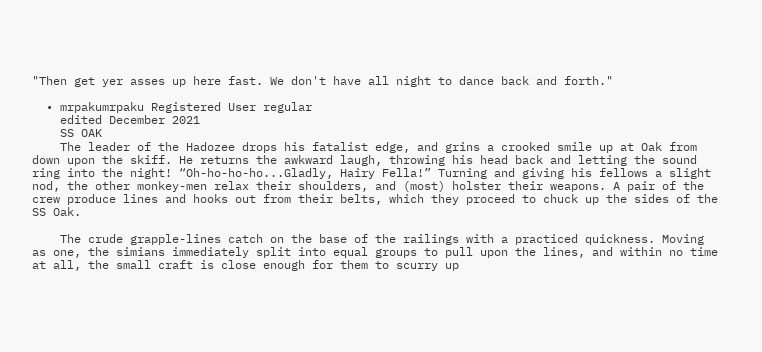"Then get yer asses up here fast. We don't have all night to dance back and forth."

  • mrpakumrpaku Registered User regular
    edited December 2021
    SS OAK
    The leader of the Hadozee drops his fatalist edge, and grins a crooked smile up at Oak from down upon the skiff. He returns the awkward laugh, throwing his head back and letting the sound ring into the night! “Oh-ho-ho-ho...Gladly, Hairy Fella!” Turning and giving his fellows a slight nod, the other monkey-men relax their shoulders, and (most) holster their weapons. A pair of the crew produce lines and hooks out from their belts, which they proceed to chuck up the sides of the SS Oak.

    The crude grapple-lines catch on the base of the railings with a practiced quickness. Moving as one, the simians immediately split into equal groups to pull upon the lines, and within no time at all, the small craft is close enough for them to scurry up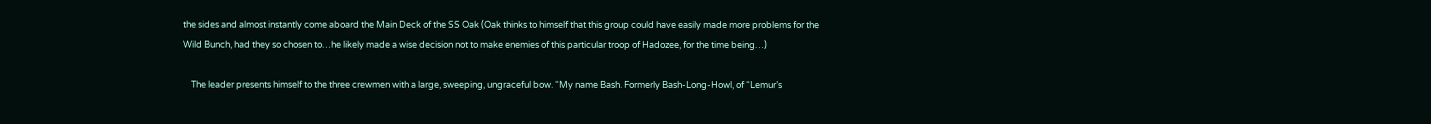the sides and almost instantly come aboard the Main Deck of the SS Oak (Oak thinks to himself that this group could have easily made more problems for the Wild Bunch, had they so chosen to…he likely made a wise decision not to make enemies of this particular troop of Hadozee, for the time being…)

    The leader presents himself to the three crewmen with a large, sweeping, ungraceful bow. “My name Bash. Formerly Bash-Long-Howl, of “Lemur’s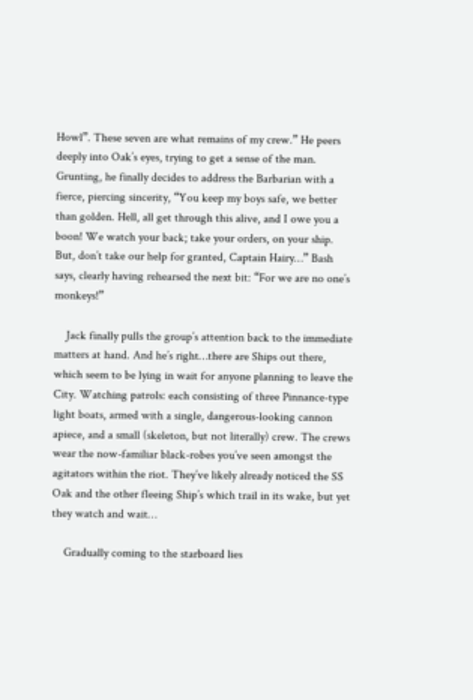Howl”. These seven are what remains of my crew.” He peers deeply into Oak’s eyes, trying to get a sense of the man. Grunting, he finally decides to address the Barbarian with a fierce, piercing sincerity, “You keep my boys safe, we better than golden. Hell, all get through this alive, and I owe you a boon! We watch your back; take your orders, on your ship. But, don’t take our help for granted, Captain Hairy…” Bash says, clearly having rehearsed the next bit: “For we are no one’s monkeys!”

    Jack finally pulls the group’s attention back to the immediate matters at hand. And he’s right…there are Ships out there, which seem to be lying in wait for anyone planning to leave the City. Watching patrols: each consisting of three Pinnance-type light boats, armed with a single, dangerous-looking cannon apiece, and a small (skeleton, but not literally) crew. The crews wear the now-familiar black-robes you’ve seen amongst the agitators within the riot. They’ve likely already noticed the SS Oak and the other fleeing Ship’s which trail in its wake, but yet they watch and wait…

    Gradually coming to the starboard lies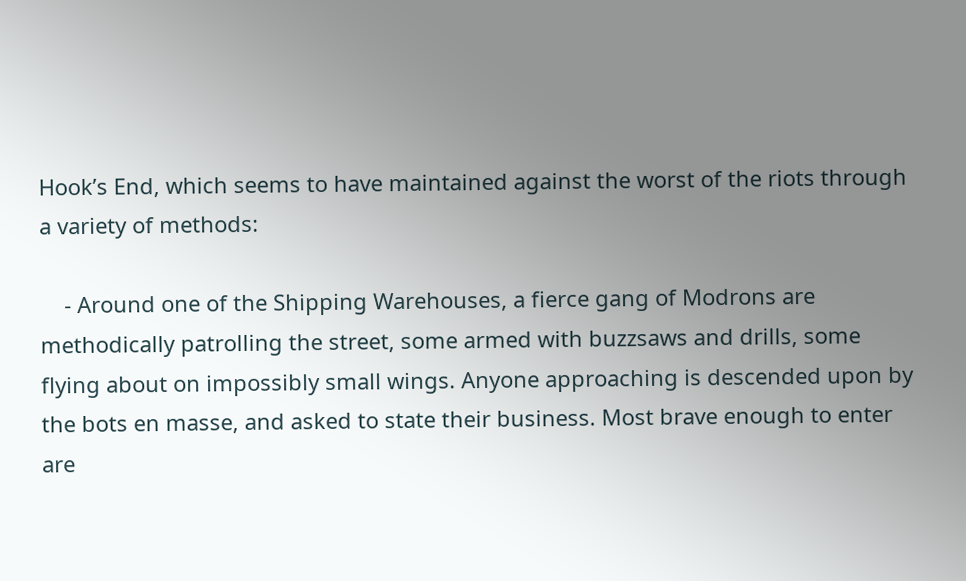Hook’s End, which seems to have maintained against the worst of the riots through a variety of methods:

    - Around one of the Shipping Warehouses, a fierce gang of Modrons are methodically patrolling the street, some armed with buzzsaws and drills, some flying about on impossibly small wings. Anyone approaching is descended upon by the bots en masse, and asked to state their business. Most brave enough to enter are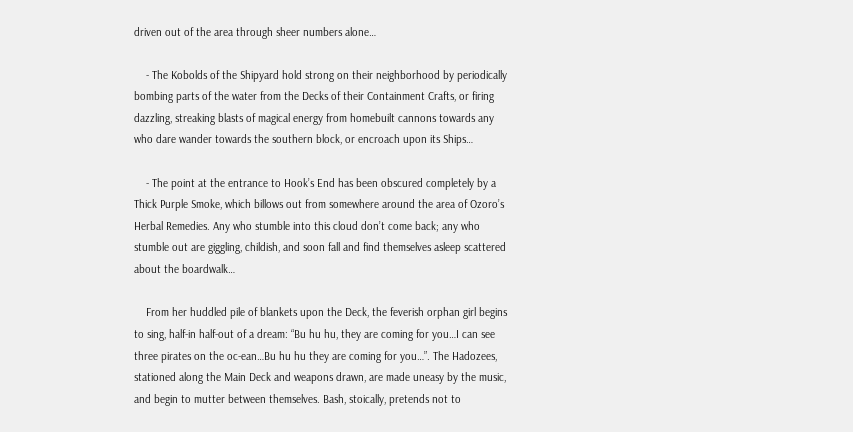driven out of the area through sheer numbers alone…

    - The Kobolds of the Shipyard hold strong on their neighborhood by periodically bombing parts of the water from the Decks of their Containment Crafts, or firing dazzling, streaking blasts of magical energy from homebuilt cannons towards any who dare wander towards the southern block, or encroach upon its Ships…

    - The point at the entrance to Hook’s End has been obscured completely by a Thick Purple Smoke, which billows out from somewhere around the area of Ozoro’s Herbal Remedies. Any who stumble into this cloud don’t come back; any who stumble out are giggling, childish, and soon fall and find themselves asleep scattered about the boardwalk…

    From her huddled pile of blankets upon the Deck, the feverish orphan girl begins to sing, half-in half-out of a dream: “Bu hu hu, they are coming for you…I can see three pirates on the oc-ean…Bu hu hu they are coming for you…”. The Hadozees, stationed along the Main Deck and weapons drawn, are made uneasy by the music, and begin to mutter between themselves. Bash, stoically, pretends not to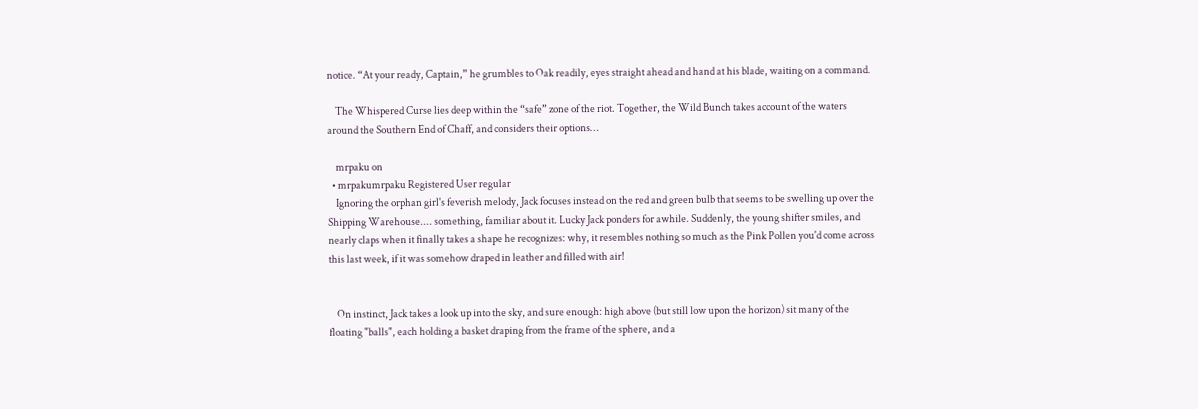notice. “At your ready, Captain,” he grumbles to Oak readily, eyes straight ahead and hand at his blade, waiting on a command.

    The Whispered Curse lies deep within the “safe” zone of the riot. Together, the Wild Bunch takes account of the waters around the Southern End of Chaff, and considers their options…

    mrpaku on
  • mrpakumrpaku Registered User regular
    Ignoring the orphan girl's feverish melody, Jack focuses instead on the red and green bulb that seems to be swelling up over the Shipping Warehouse.... something, familiar about it. Lucky Jack ponders for awhile. Suddenly, the young shifter smiles, and nearly claps when it finally takes a shape he recognizes: why, it resembles nothing so much as the Pink Pollen you'd come across this last week, if it was somehow draped in leather and filled with air!


    On instinct, Jack takes a look up into the sky, and sure enough: high above (but still low upon the horizon) sit many of the floating "balls", each holding a basket draping from the frame of the sphere, and a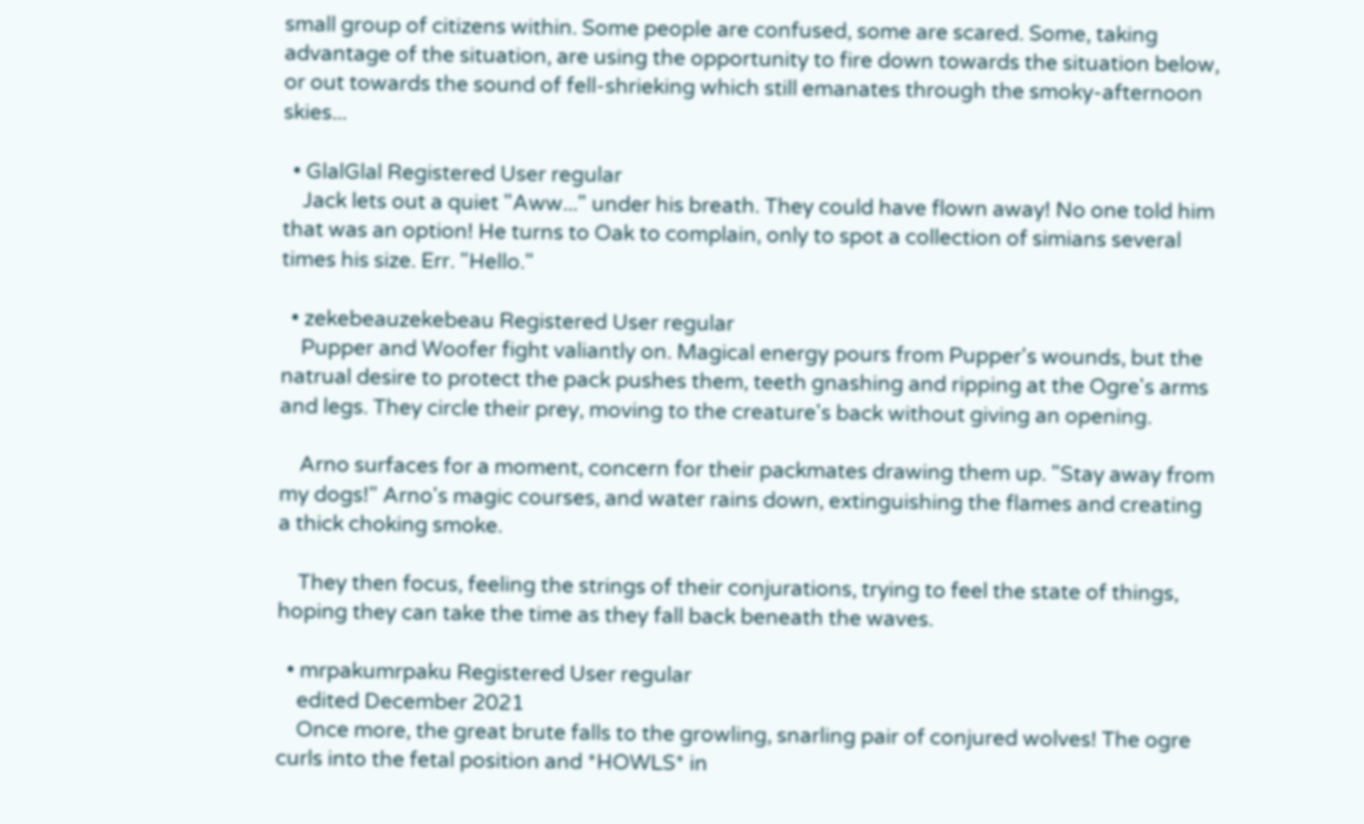small group of citizens within. Some people are confused, some are scared. Some, taking advantage of the situation, are using the opportunity to fire down towards the situation below, or out towards the sound of fell-shrieking which still emanates through the smoky-afternoon skies...

  • GlalGlal Registered User regular
    Jack lets out a quiet "Aww..." under his breath. They could have flown away! No one told him that was an option! He turns to Oak to complain, only to spot a collection of simians several times his size. Err. "Hello."

  • zekebeauzekebeau Registered User regular
    Pupper and Woofer fight valiantly on. Magical energy pours from Pupper's wounds, but the natrual desire to protect the pack pushes them, teeth gnashing and ripping at the Ogre's arms and legs. They circle their prey, moving to the creature's back without giving an opening.

    Arno surfaces for a moment, concern for their packmates drawing them up. "Stay away from my dogs!" Arno's magic courses, and water rains down, extinguishing the flames and creating a thick choking smoke.

    They then focus, feeling the strings of their conjurations, trying to feel the state of things, hoping they can take the time as they fall back beneath the waves.

  • mrpakumrpaku Registered User regular
    edited December 2021
    Once more, the great brute falls to the growling, snarling pair of conjured wolves! The ogre curls into the fetal position and *HOWLS* in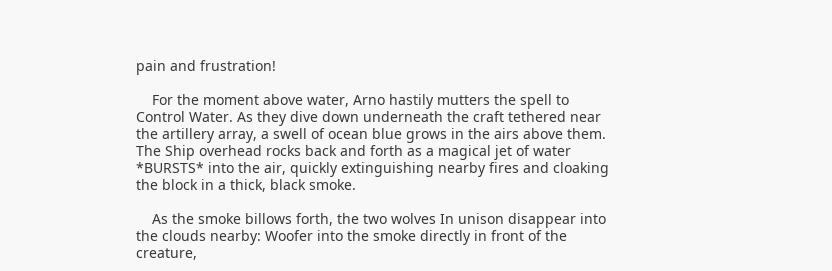pain and frustration!

    For the moment above water, Arno hastily mutters the spell to Control Water. As they dive down underneath the craft tethered near the artillery array, a swell of ocean blue grows in the airs above them. The Ship overhead rocks back and forth as a magical jet of water *BURSTS* into the air, quickly extinguishing nearby fires and cloaking the block in a thick, black smoke.

    As the smoke billows forth, the two wolves In unison disappear into the clouds nearby: Woofer into the smoke directly in front of the creature,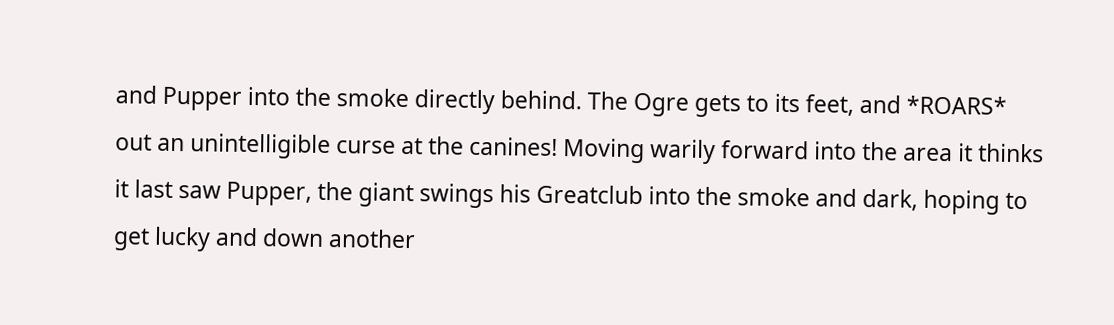and Pupper into the smoke directly behind. The Ogre gets to its feet, and *ROARS* out an unintelligible curse at the canines! Moving warily forward into the area it thinks it last saw Pupper, the giant swings his Greatclub into the smoke and dark, hoping to get lucky and down another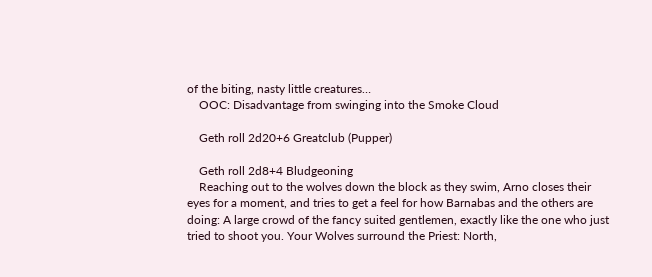of the biting, nasty little creatures…
    OOC: Disadvantage from swinging into the Smoke Cloud

    Geth roll 2d20+6 Greatclub (Pupper)

    Geth roll 2d8+4 Bludgeoning
    Reaching out to the wolves down the block as they swim, Arno closes their eyes for a moment, and tries to get a feel for how Barnabas and the others are doing: A large crowd of the fancy suited gentlemen, exactly like the one who just tried to shoot you. Your Wolves surround the Priest: North,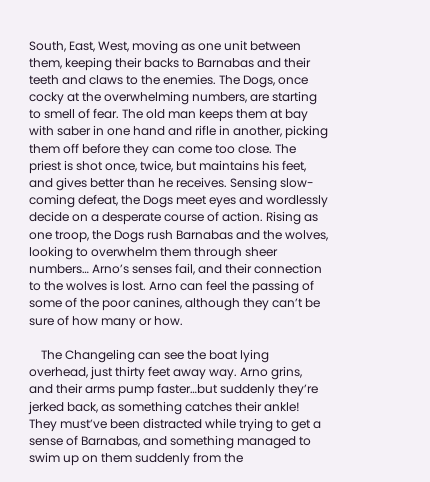South, East, West, moving as one unit between them, keeping their backs to Barnabas and their teeth and claws to the enemies. The Dogs, once cocky at the overwhelming numbers, are starting to smell of fear. The old man keeps them at bay with saber in one hand and rifle in another, picking them off before they can come too close. The priest is shot once, twice, but maintains his feet, and gives better than he receives. Sensing slow-coming defeat, the Dogs meet eyes and wordlessly decide on a desperate course of action. Rising as one troop, the Dogs rush Barnabas and the wolves, looking to overwhelm them through sheer numbers… Arno’s senses fail, and their connection to the wolves is lost. Arno can feel the passing of some of the poor canines, although they can’t be sure of how many or how.

    The Changeling can see the boat lying overhead, just thirty feet away way. Arno grins, and their arms pump faster…but suddenly they’re jerked back, as something catches their ankle! They must’ve been distracted while trying to get a sense of Barnabas, and something managed to swim up on them suddenly from the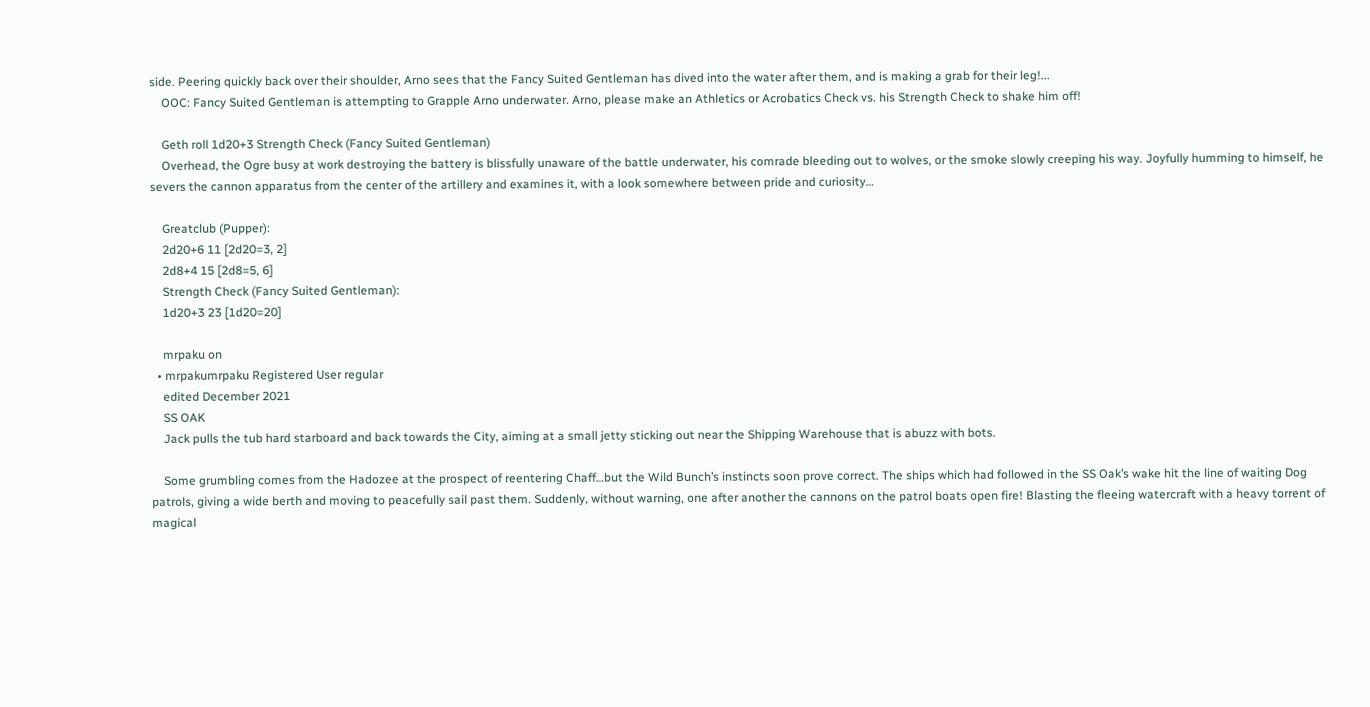side. Peering quickly back over their shoulder, Arno sees that the Fancy Suited Gentleman has dived into the water after them, and is making a grab for their leg!...
    OOC: Fancy Suited Gentleman is attempting to Grapple Arno underwater. Arno, please make an Athletics or Acrobatics Check vs. his Strength Check to shake him off!

    Geth roll 1d20+3 Strength Check (Fancy Suited Gentleman)
    Overhead, the Ogre busy at work destroying the battery is blissfully unaware of the battle underwater, his comrade bleeding out to wolves, or the smoke slowly creeping his way. Joyfully humming to himself, he severs the cannon apparatus from the center of the artillery and examines it, with a look somewhere between pride and curiosity…

    Greatclub (Pupper):
    2d20+6 11 [2d20=3, 2]
    2d8+4 15 [2d8=5, 6]
    Strength Check (Fancy Suited Gentleman):
    1d20+3 23 [1d20=20]

    mrpaku on
  • mrpakumrpaku Registered User regular
    edited December 2021
    SS OAK
    Jack pulls the tub hard starboard and back towards the City, aiming at a small jetty sticking out near the Shipping Warehouse that is abuzz with bots.

    Some grumbling comes from the Hadozee at the prospect of reentering Chaff…but the Wild Bunch’s instincts soon prove correct. The ships which had followed in the SS Oak’s wake hit the line of waiting Dog patrols, giving a wide berth and moving to peacefully sail past them. Suddenly, without warning, one after another the cannons on the patrol boats open fire! Blasting the fleeing watercraft with a heavy torrent of magical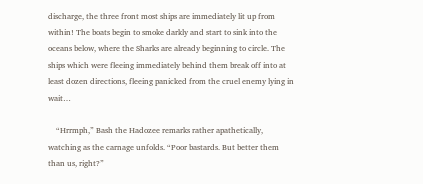discharge, the three front most ships are immediately lit up from within! The boats begin to smoke darkly and start to sink into the oceans below, where the Sharks are already beginning to circle. The ships which were fleeing immediately behind them break off into at least dozen directions, fleeing panicked from the cruel enemy lying in wait…

    “Hrrmph,” Bash the Hadozee remarks rather apathetically, watching as the carnage unfolds. “Poor bastards. But better them than us, right?”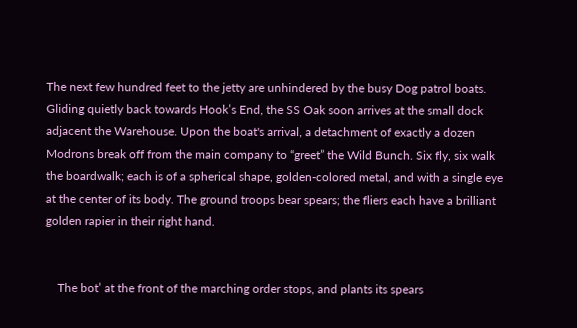The next few hundred feet to the jetty are unhindered by the busy Dog patrol boats. Gliding quietly back towards Hook’s End, the SS Oak soon arrives at the small dock adjacent the Warehouse. Upon the boat's arrival, a detachment of exactly a dozen Modrons break off from the main company to “greet” the Wild Bunch. Six fly, six walk the boardwalk; each is of a spherical shape, golden-colored metal, and with a single eye at the center of its body. The ground troops bear spears; the fliers each have a brilliant golden rapier in their right hand.


    The bot’ at the front of the marching order stops, and plants its spears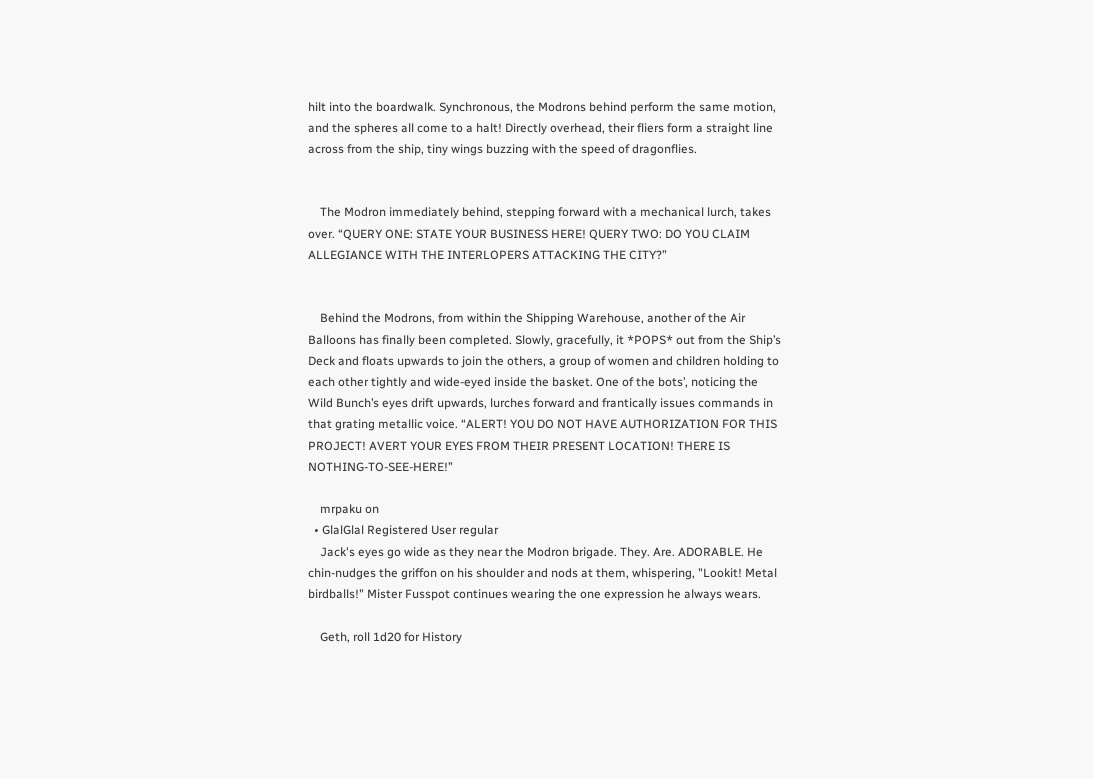hilt into the boardwalk. Synchronous, the Modrons behind perform the same motion, and the spheres all come to a halt! Directly overhead, their fliers form a straight line across from the ship, tiny wings buzzing with the speed of dragonflies.


    The Modron immediately behind, stepping forward with a mechanical lurch, takes over. “QUERY ONE: STATE YOUR BUSINESS HERE! QUERY TWO: DO YOU CLAIM ALLEGIANCE WITH THE INTERLOPERS ATTACKING THE CITY?”


    Behind the Modrons, from within the Shipping Warehouse, another of the Air Balloons has finally been completed. Slowly, gracefully, it *POPS* out from the Ship’s Deck and floats upwards to join the others, a group of women and children holding to each other tightly and wide-eyed inside the basket. One of the bots’, noticing the Wild Bunch’s eyes drift upwards, lurches forward and frantically issues commands in that grating metallic voice. “ALERT! YOU DO NOT HAVE AUTHORIZATION FOR THIS PROJECT! AVERT YOUR EYES FROM THEIR PRESENT LOCATION! THERE IS NOTHING-TO-SEE-HERE!”

    mrpaku on
  • GlalGlal Registered User regular
    Jack's eyes go wide as they near the Modron brigade. They. Are. ADORABLE. He chin-nudges the griffon on his shoulder and nods at them, whispering, "Lookit! Metal birdballs!" Mister Fusspot continues wearing the one expression he always wears.

    Geth, roll 1d20 for History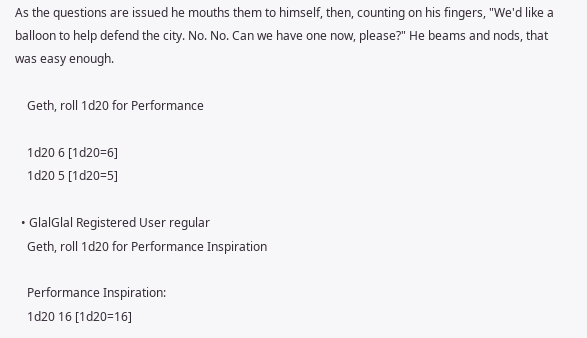As the questions are issued he mouths them to himself, then, counting on his fingers, "We'd like a balloon to help defend the city. No. No. Can we have one now, please?" He beams and nods, that was easy enough.

    Geth, roll 1d20 for Performance

    1d20 6 [1d20=6]
    1d20 5 [1d20=5]

  • GlalGlal Registered User regular
    Geth, roll 1d20 for Performance Inspiration

    Performance Inspiration:
    1d20 16 [1d20=16]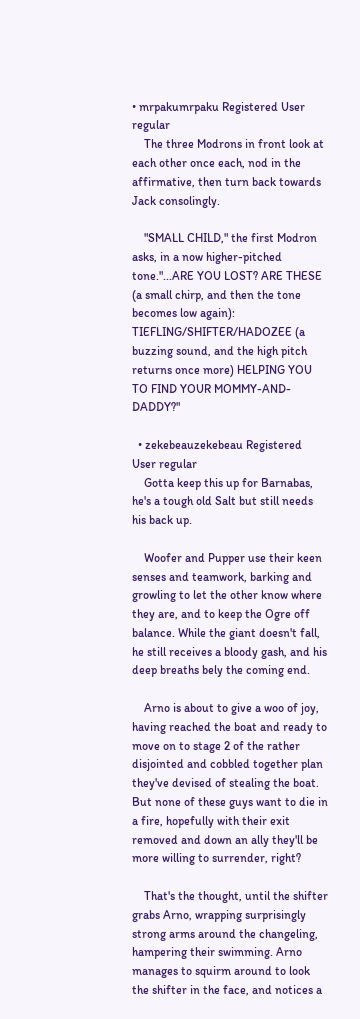• mrpakumrpaku Registered User regular
    The three Modrons in front look at each other once each, nod in the affirmative, then turn back towards Jack consolingly.

    "SMALL CHILD," the first Modron asks, in a now higher-pitched tone."...ARE YOU LOST? ARE THESE (a small chirp, and then the tone becomes low again): TIEFLING/SHIFTER/HADOZEE (a buzzing sound, and the high pitch returns once more) HELPING YOU TO FIND YOUR MOMMY-AND-DADDY?"

  • zekebeauzekebeau Registered User regular
    Gotta keep this up for Barnabas, he's a tough old Salt but still needs his back up.

    Woofer and Pupper use their keen senses and teamwork, barking and growling to let the other know where they are, and to keep the Ogre off balance. While the giant doesn't fall, he still receives a bloody gash, and his deep breaths bely the coming end.

    Arno is about to give a woo of joy, having reached the boat and ready to move on to stage 2 of the rather disjointed and cobbled together plan they've devised of stealing the boat. But none of these guys want to die in a fire, hopefully with their exit removed and down an ally they'll be more willing to surrender, right?

    That's the thought, until the shifter grabs Arno, wrapping surprisingly strong arms around the changeling, hampering their swimming. Arno manages to squirm around to look the shifter in the face, and notices a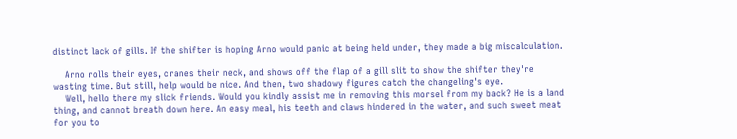distinct lack of gills. If the shifter is hoping Arno would panic at being held under, they made a big miscalculation.

    Arno rolls their eyes, cranes their neck, and shows off the flap of a gill slit to show the shifter they're wasting time. But still, help would be nice. And then, two shadowy figures catch the changeling's eye.
    Well, hello there my slick friends. Would you kindly assist me in removing this morsel from my back? He is a land thing, and cannot breath down here. An easy meal, his teeth and claws hindered in the water, and such sweet meat for you to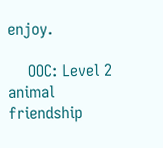enjoy.

    OOC: Level 2 animal friendship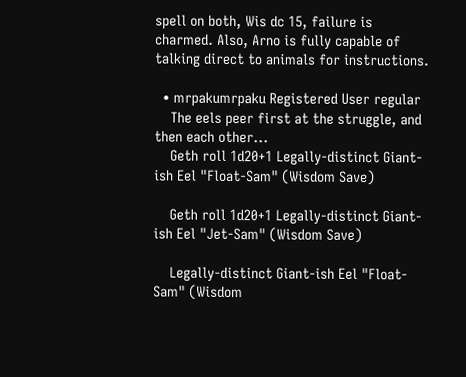spell on both, Wis dc 15, failure is charmed. Also, Arno is fully capable of talking direct to animals for instructions.

  • mrpakumrpaku Registered User regular
    The eels peer first at the struggle, and then each other...
    Geth roll 1d20+1 Legally-distinct Giant-ish Eel "Float-Sam" (Wisdom Save)

    Geth roll 1d20+1 Legally-distinct Giant-ish Eel "Jet-Sam" (Wisdom Save)

    Legally-distinct Giant-ish Eel "Float-Sam" (Wisdom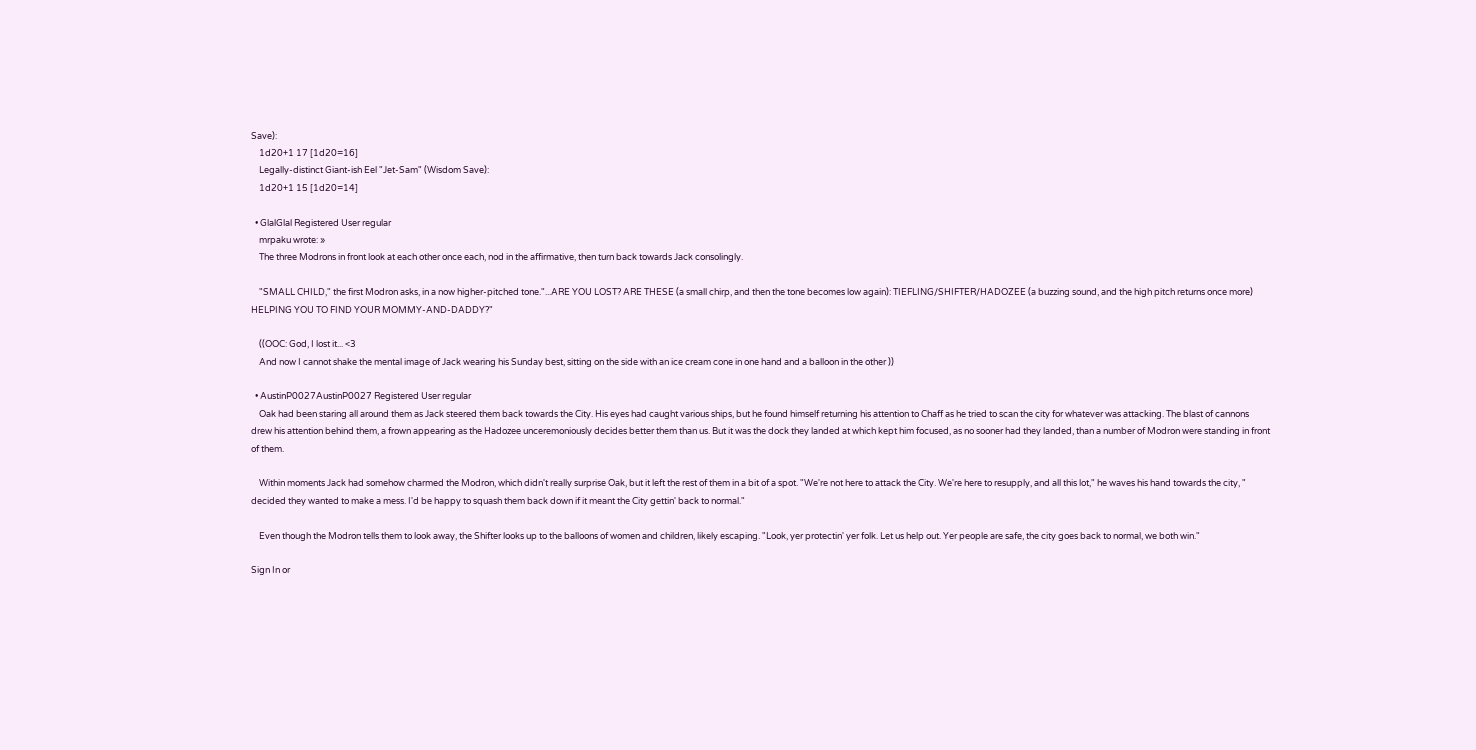Save):
    1d20+1 17 [1d20=16]
    Legally-distinct Giant-ish Eel "Jet-Sam" (Wisdom Save):
    1d20+1 15 [1d20=14]

  • GlalGlal Registered User regular
    mrpaku wrote: »
    The three Modrons in front look at each other once each, nod in the affirmative, then turn back towards Jack consolingly.

    "SMALL CHILD," the first Modron asks, in a now higher-pitched tone."...ARE YOU LOST? ARE THESE (a small chirp, and then the tone becomes low again): TIEFLING/SHIFTER/HADOZEE (a buzzing sound, and the high pitch returns once more) HELPING YOU TO FIND YOUR MOMMY-AND-DADDY?"

    ((OOC: God, I lost it... <3
    And now I cannot shake the mental image of Jack wearing his Sunday best, sitting on the side with an ice cream cone in one hand and a balloon in the other ))

  • AustinP0027AustinP0027 Registered User regular
    Oak had been staring all around them as Jack steered them back towards the City. His eyes had caught various ships, but he found himself returning his attention to Chaff as he tried to scan the city for whatever was attacking. The blast of cannons drew his attention behind them, a frown appearing as the Hadozee unceremoniously decides better them than us. But it was the dock they landed at which kept him focused, as no sooner had they landed, than a number of Modron were standing in front of them.

    Within moments Jack had somehow charmed the Modron, which didn't really surprise Oak, but it left the rest of them in a bit of a spot. "We're not here to attack the City. We're here to resupply, and all this lot," he waves his hand towards the city, " decided they wanted to make a mess. I'd be happy to squash them back down if it meant the City gettin' back to normal."

    Even though the Modron tells them to look away, the Shifter looks up to the balloons of women and children, likely escaping. "Look, yer protectin' yer folk. Let us help out. Yer people are safe, the city goes back to normal, we both win."

Sign In or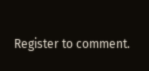Register to comment.